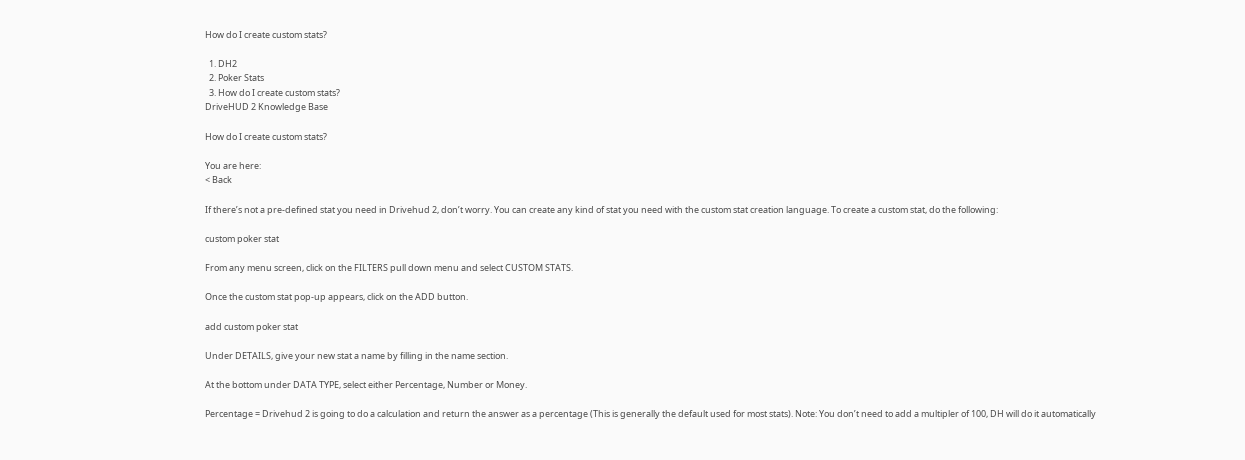How do I create custom stats?

  1. DH2
  2. Poker Stats
  3. How do I create custom stats?
DriveHUD 2 Knowledge Base

How do I create custom stats?

You are here:
< Back

If there’s not a pre-defined stat you need in Drivehud 2, don’t worry. You can create any kind of stat you need with the custom stat creation language. To create a custom stat, do the following:

custom poker stat

From any menu screen, click on the FILTERS pull down menu and select CUSTOM STATS.

Once the custom stat pop-up appears, click on the ADD button.

add custom poker stat

Under DETAILS, give your new stat a name by filling in the name section.

At the bottom under DATA TYPE, select either Percentage, Number or Money.

Percentage = Drivehud 2 is going to do a calculation and return the answer as a percentage (This is generally the default used for most stats). Note: You don’t need to add a multipler of 100, DH will do it automatically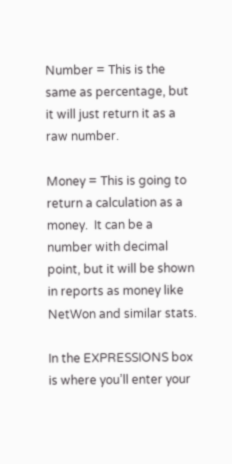Number = This is the same as percentage, but it will just return it as a raw number.

Money = This is going to return a calculation as a money.  It can be a number with decimal point, but it will be shown in reports as money like NetWon and similar stats.

In the EXPRESSIONS box is where you’ll enter your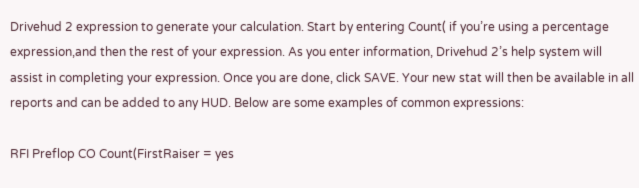Drivehud 2 expression to generate your calculation. Start by entering Count( if you’re using a percentage expression,and then the rest of your expression. As you enter information, Drivehud 2’s help system will assist in completing your expression. Once you are done, click SAVE. Your new stat will then be available in all reports and can be added to any HUD. Below are some examples of common expressions:

RFI Preflop CO Count(FirstRaiser = yes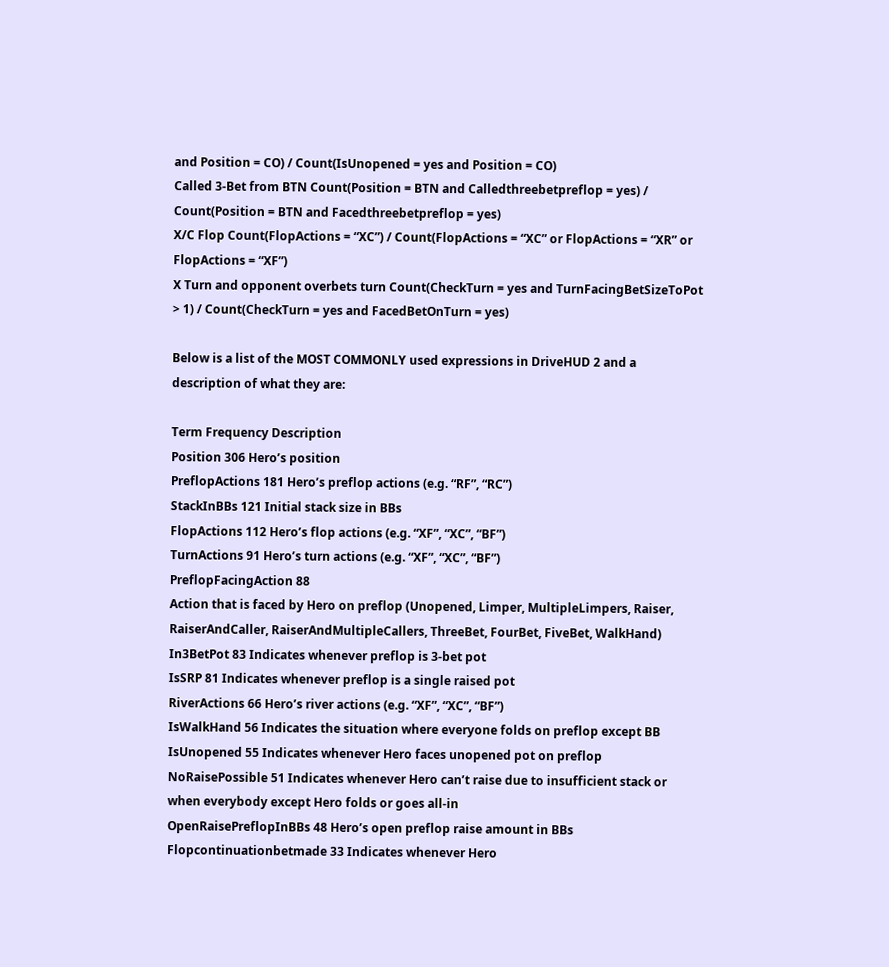and Position = CO) / Count(IsUnopened = yes and Position = CO)
Called 3-Bet from BTN Count(Position = BTN and Calledthreebetpreflop = yes) / Count(Position = BTN and Facedthreebetpreflop = yes)
X/C Flop Count(FlopActions = “XC”) / Count(FlopActions = “XC” or FlopActions = “XR” or FlopActions = “XF”)
X Turn and opponent overbets turn Count(CheckTurn = yes and TurnFacingBetSizeToPot > 1) / Count(CheckTurn = yes and FacedBetOnTurn = yes)

Below is a list of the MOST COMMONLY used expressions in DriveHUD 2 and a description of what they are:

Term Frequency Description
Position 306 Hero’s position
PreflopActions 181 Hero’s preflop actions (e.g. “RF”, “RC”)
StackInBBs 121 Initial stack size in BBs
FlopActions 112 Hero’s flop actions (e.g. “XF”, “XC”, “BF”)
TurnActions 91 Hero’s turn actions (e.g. “XF”, “XC”, “BF”)
PreflopFacingAction 88
Action that is faced by Hero on preflop (Unopened, Limper, MultipleLimpers, Raiser, RaiserAndCaller, RaiserAndMultipleCallers, ThreeBet, FourBet, FiveBet, WalkHand)
In3BetPot 83 Indicates whenever preflop is 3-bet pot
IsSRP 81 Indicates whenever preflop is a single raised pot
RiverActions 66 Hero’s river actions (e.g. “XF”, “XC”, “BF”)
IsWalkHand 56 Indicates the situation where everyone folds on preflop except BB
IsUnopened 55 Indicates whenever Hero faces unopened pot on preflop
NoRaisePossible 51 Indicates whenever Hero can’t raise due to insufficient stack or when everybody except Hero folds or goes all-in
OpenRaisePreflopInBBs 48 Hero’s open preflop raise amount in BBs
Flopcontinuationbetmade 33 Indicates whenever Hero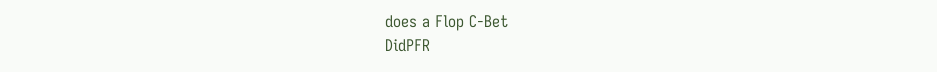does a Flop C-Bet
DidPFR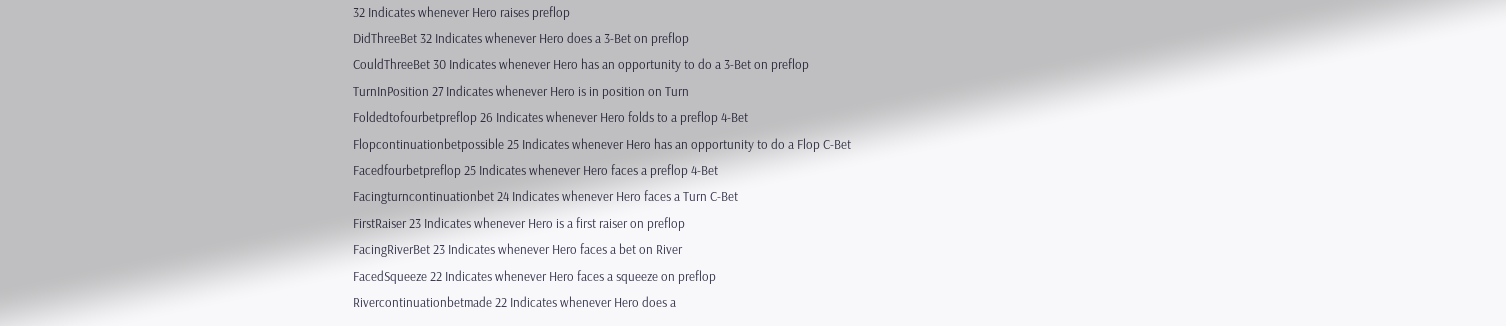32 Indicates whenever Hero raises preflop
DidThreeBet 32 Indicates whenever Hero does a 3-Bet on preflop
CouldThreeBet 30 Indicates whenever Hero has an opportunity to do a 3-Bet on preflop
TurnInPosition 27 Indicates whenever Hero is in position on Turn
Foldedtofourbetpreflop 26 Indicates whenever Hero folds to a preflop 4-Bet
Flopcontinuationbetpossible 25 Indicates whenever Hero has an opportunity to do a Flop C-Bet
Facedfourbetpreflop 25 Indicates whenever Hero faces a preflop 4-Bet
Facingturncontinuationbet 24 Indicates whenever Hero faces a Turn C-Bet
FirstRaiser 23 Indicates whenever Hero is a first raiser on preflop
FacingRiverBet 23 Indicates whenever Hero faces a bet on River
FacedSqueeze 22 Indicates whenever Hero faces a squeeze on preflop
Rivercontinuationbetmade 22 Indicates whenever Hero does a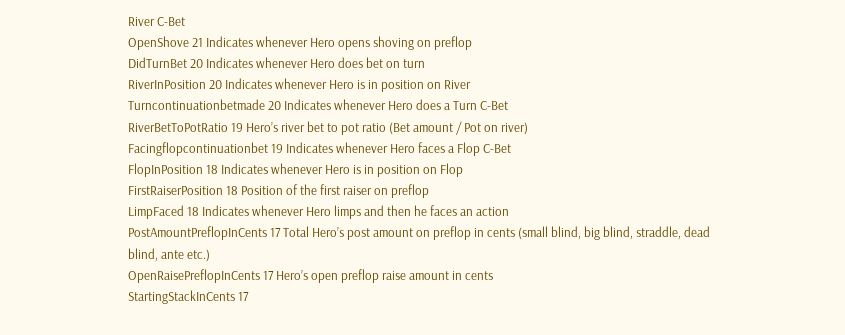River C-Bet
OpenShove 21 Indicates whenever Hero opens shoving on preflop
DidTurnBet 20 Indicates whenever Hero does bet on turn
RiverInPosition 20 Indicates whenever Hero is in position on River
Turncontinuationbetmade 20 Indicates whenever Hero does a Turn C-Bet
RiverBetToPotRatio 19 Hero’s river bet to pot ratio (Bet amount / Pot on river)
Facingflopcontinuationbet 19 Indicates whenever Hero faces a Flop C-Bet
FlopInPosition 18 Indicates whenever Hero is in position on Flop
FirstRaiserPosition 18 Position of the first raiser on preflop
LimpFaced 18 Indicates whenever Hero limps and then he faces an action
PostAmountPreflopInCents 17 Total Hero’s post amount on preflop in cents (small blind, big blind, straddle, dead blind, ante etc.)
OpenRaisePreflopInCents 17 Hero’s open preflop raise amount in cents
StartingStackInCents 17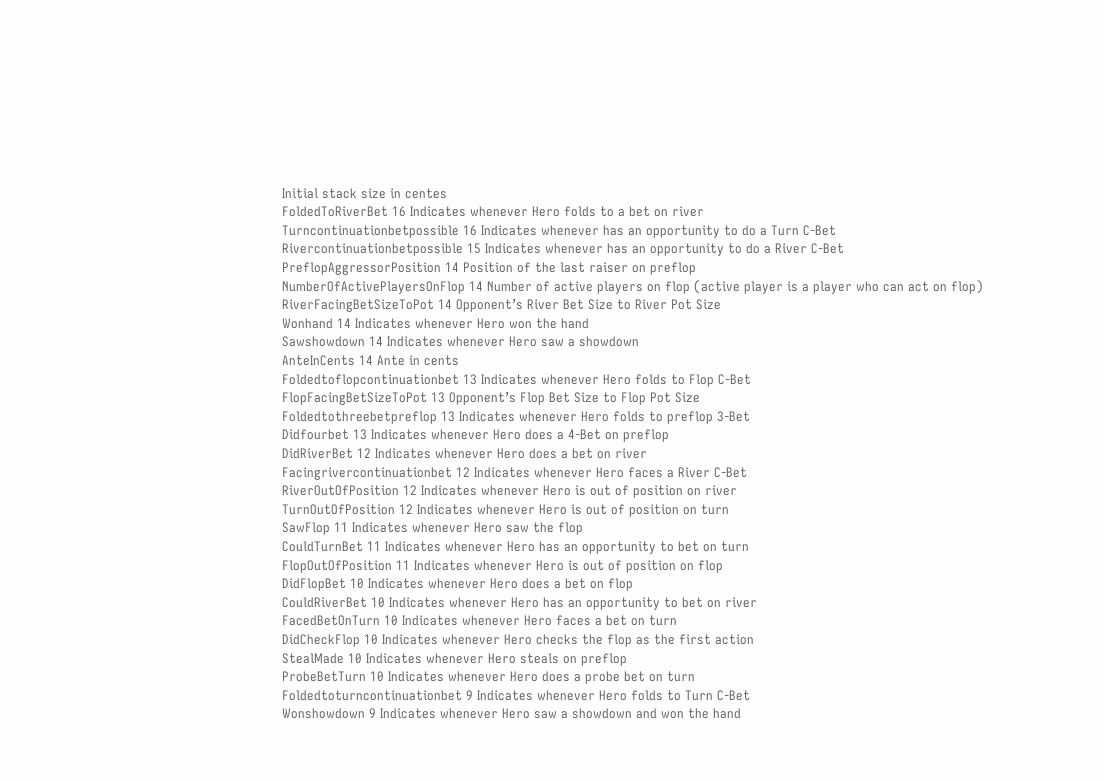Initial stack size in centes
FoldedToRiverBet 16 Indicates whenever Hero folds to a bet on river
Turncontinuationbetpossible 16 Indicates whenever has an opportunity to do a Turn C-Bet
Rivercontinuationbetpossible 15 Indicates whenever has an opportunity to do a River C-Bet
PreflopAggressorPosition 14 Position of the last raiser on preflop
NumberOfActivePlayersOnFlop 14 Number of active players on flop (active player is a player who can act on flop)
RiverFacingBetSizeToPot 14 Opponent’s River Bet Size to River Pot Size
Wonhand 14 Indicates whenever Hero won the hand
Sawshowdown 14 Indicates whenever Hero saw a showdown
AnteInCents 14 Ante in cents
Foldedtoflopcontinuationbet 13 Indicates whenever Hero folds to Flop C-Bet
FlopFacingBetSizeToPot 13 Opponent’s Flop Bet Size to Flop Pot Size
Foldedtothreebetpreflop 13 Indicates whenever Hero folds to preflop 3-Bet
Didfourbet 13 Indicates whenever Hero does a 4-Bet on preflop
DidRiverBet 12 Indicates whenever Hero does a bet on river
Facingrivercontinuationbet 12 Indicates whenever Hero faces a River C-Bet
RiverOutOfPosition 12 Indicates whenever Hero is out of position on river
TurnOutOfPosition 12 Indicates whenever Hero is out of position on turn
SawFlop 11 Indicates whenever Hero saw the flop
CouldTurnBet 11 Indicates whenever Hero has an opportunity to bet on turn
FlopOutOfPosition 11 Indicates whenever Hero is out of position on flop
DidFlopBet 10 Indicates whenever Hero does a bet on flop
CouldRiverBet 10 Indicates whenever Hero has an opportunity to bet on river
FacedBetOnTurn 10 Indicates whenever Hero faces a bet on turn
DidCheckFlop 10 Indicates whenever Hero checks the flop as the first action
StealMade 10 Indicates whenever Hero steals on preflop
ProbeBetTurn 10 Indicates whenever Hero does a probe bet on turn
Foldedtoturncontinuationbet 9 Indicates whenever Hero folds to Turn C-Bet
Wonshowdown 9 Indicates whenever Hero saw a showdown and won the hand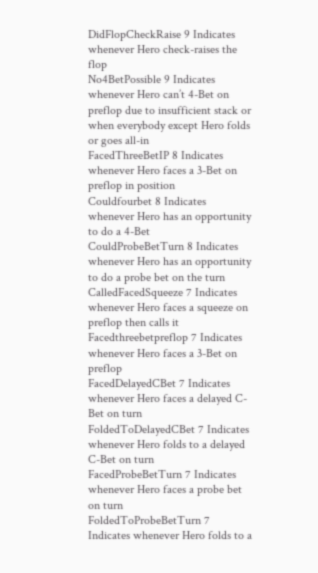DidFlopCheckRaise 9 Indicates whenever Hero check-raises the flop
No4BetPossible 9 Indicates whenever Hero can’t 4-Bet on preflop due to insufficient stack or when everybody except Hero folds or goes all-in
FacedThreeBetIP 8 Indicates whenever Hero faces a 3-Bet on preflop in position
Couldfourbet 8 Indicates whenever Hero has an opportunity to do a 4-Bet
CouldProbeBetTurn 8 Indicates whenever Hero has an opportunity to do a probe bet on the turn
CalledFacedSqueeze 7 Indicates whenever Hero faces a squeeze on preflop then calls it
Facedthreebetpreflop 7 Indicates whenever Hero faces a 3-Bet on preflop
FacedDelayedCBet 7 Indicates whenever Hero faces a delayed C-Bet on turn
FoldedToDelayedCBet 7 Indicates whenever Hero folds to a delayed C-Bet on turn
FacedProbeBetTurn 7 Indicates whenever Hero faces a probe bet on turn
FoldedToProbeBetTurn 7 Indicates whenever Hero folds to a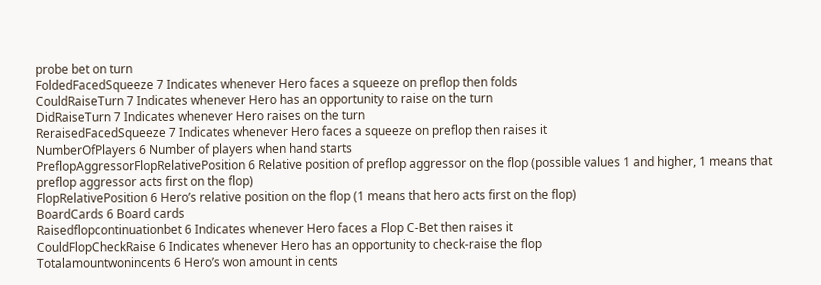probe bet on turn
FoldedFacedSqueeze 7 Indicates whenever Hero faces a squeeze on preflop then folds
CouldRaiseTurn 7 Indicates whenever Hero has an opportunity to raise on the turn
DidRaiseTurn 7 Indicates whenever Hero raises on the turn
ReraisedFacedSqueeze 7 Indicates whenever Hero faces a squeeze on preflop then raises it
NumberOfPlayers 6 Number of players when hand starts
PreflopAggressorFlopRelativePosition 6 Relative position of preflop aggressor on the flop (possible values 1 and higher, 1 means that preflop aggressor acts first on the flop)
FlopRelativePosition 6 Hero’s relative position on the flop (1 means that hero acts first on the flop)
BoardCards 6 Board cards
Raisedflopcontinuationbet 6 Indicates whenever Hero faces a Flop C-Bet then raises it
CouldFlopCheckRaise 6 Indicates whenever Hero has an opportunity to check-raise the flop
Totalamountwonincents 6 Hero’s won amount in cents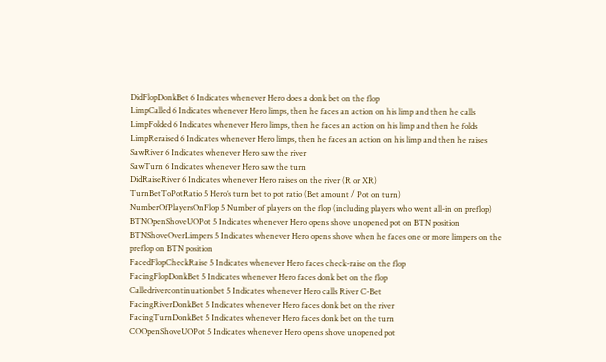DidFlopDonkBet 6 Indicates whenever Hero does a donk bet on the flop
LimpCalled 6 Indicates whenever Hero limps, then he faces an action on his limp and then he calls
LimpFolded 6 Indicates whenever Hero limps, then he faces an action on his limp and then he folds
LimpReraised 6 Indicates whenever Hero limps, then he faces an action on his limp and then he raises
SawRiver 6 Indicates whenever Hero saw the river
SawTurn 6 Indicates whenever Hero saw the turn
DidRaiseRiver 6 Indicates whenever Hero raises on the river (R or XR)
TurnBetToPotRatio 5 Hero’s turn bet to pot ratio (Bet amount / Pot on turn)
NumberOfPlayersOnFlop 5 Number of players on the flop (including players who went all-in on preflop)
BTNOpenShoveUOPot 5 Indicates whenever Hero opens shove unopened pot on BTN position
BTNShoveOverLimpers 5 Indicates whenever Hero opens shove when he faces one or more limpers on the preflop on BTN position
FacedFlopCheckRaise 5 Indicates whenever Hero faces check-raise on the flop
FacingFlopDonkBet 5 Indicates whenever Hero faces donk bet on the flop
Calledrivercontinuationbet 5 Indicates whenever Hero calls River C-Bet
FacingRiverDonkBet 5 Indicates whenever Hero faces donk bet on the river
FacingTurnDonkBet 5 Indicates whenever Hero faces donk bet on the turn
COOpenShoveUOPot 5 Indicates whenever Hero opens shove unopened pot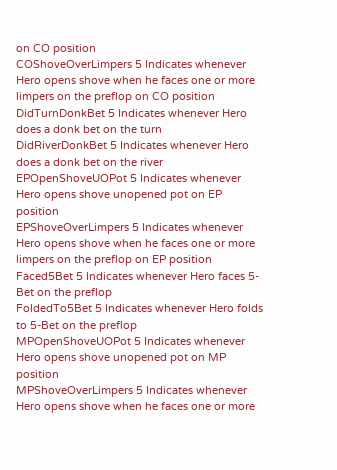on CO position
COShoveOverLimpers 5 Indicates whenever Hero opens shove when he faces one or more limpers on the preflop on CO position
DidTurnDonkBet 5 Indicates whenever Hero does a donk bet on the turn
DidRiverDonkBet 5 Indicates whenever Hero does a donk bet on the river
EPOpenShoveUOPot 5 Indicates whenever Hero opens shove unopened pot on EP position
EPShoveOverLimpers 5 Indicates whenever Hero opens shove when he faces one or more limpers on the preflop on EP position
Faced5Bet 5 Indicates whenever Hero faces 5-Bet on the preflop
FoldedTo5Bet 5 Indicates whenever Hero folds to 5-Bet on the preflop
MPOpenShoveUOPot 5 Indicates whenever Hero opens shove unopened pot on MP position
MPShoveOverLimpers 5 Indicates whenever Hero opens shove when he faces one or more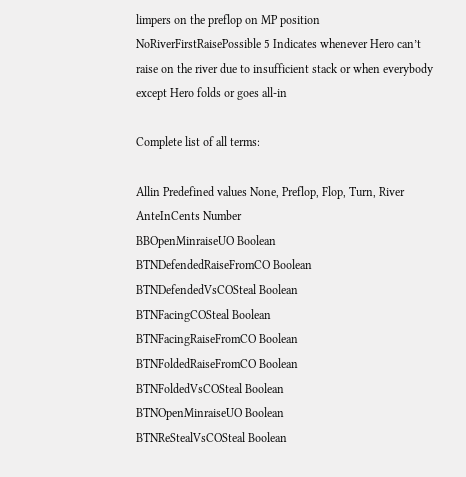limpers on the preflop on MP position
NoRiverFirstRaisePossible 5 Indicates whenever Hero can’t raise on the river due to insufficient stack or when everybody except Hero folds or goes all-in

Complete list of all terms:

Allin Predefined values None, Preflop, Flop, Turn, River
AnteInCents Number
BBOpenMinraiseUO Boolean
BTNDefendedRaiseFromCO Boolean
BTNDefendedVsCOSteal Boolean
BTNFacingCOSteal Boolean
BTNFacingRaiseFromCO Boolean
BTNFoldedRaiseFromCO Boolean
BTNFoldedVsCOSteal Boolean
BTNOpenMinraiseUO Boolean
BTNReStealVsCOSteal Boolean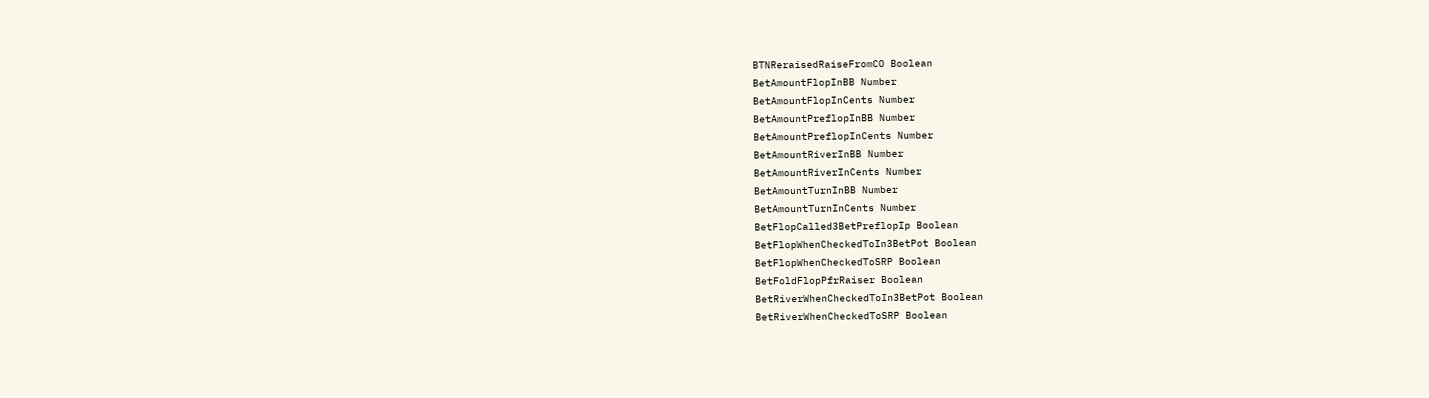BTNReraisedRaiseFromCO Boolean
BetAmountFlopInBB Number
BetAmountFlopInCents Number
BetAmountPreflopInBB Number
BetAmountPreflopInCents Number
BetAmountRiverInBB Number
BetAmountRiverInCents Number
BetAmountTurnInBB Number
BetAmountTurnInCents Number
BetFlopCalled3BetPreflopIp Boolean
BetFlopWhenCheckedToIn3BetPot Boolean
BetFlopWhenCheckedToSRP Boolean
BetFoldFlopPfrRaiser Boolean
BetRiverWhenCheckedToIn3BetPot Boolean
BetRiverWhenCheckedToSRP Boolean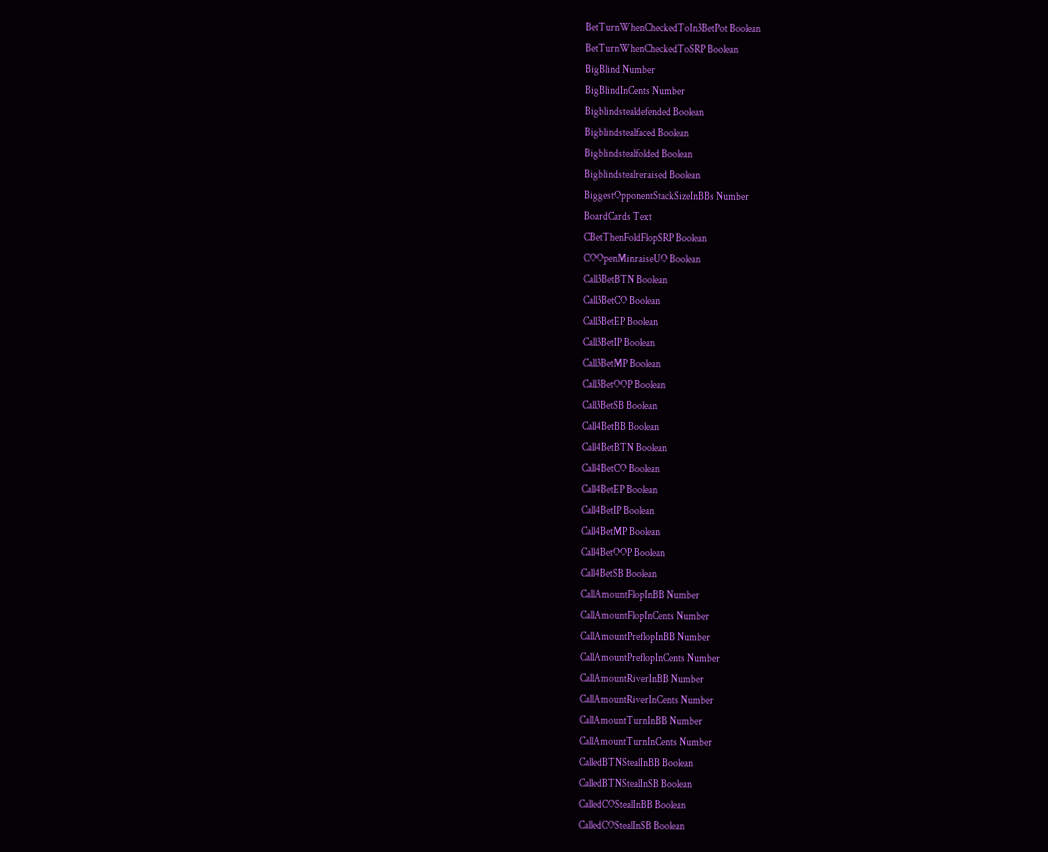BetTurnWhenCheckedToIn3BetPot Boolean
BetTurnWhenCheckedToSRP Boolean
BigBlind Number
BigBlindInCents Number
Bigblindstealdefended Boolean
Bigblindstealfaced Boolean
Bigblindstealfolded Boolean
Bigblindstealreraised Boolean
BiggestOpponentStackSizeInBBs Number
BoardCards Text
CBetThenFoldFlopSRP Boolean
COOpenMinraiseUO Boolean
Call3BetBTN Boolean
Call3BetCO Boolean
Call3BetEP Boolean
Call3BetIP Boolean
Call3BetMP Boolean
Call3BetOOP Boolean
Call3BetSB Boolean
Call4BetBB Boolean
Call4BetBTN Boolean
Call4BetCO Boolean
Call4BetEP Boolean
Call4BetIP Boolean
Call4BetMP Boolean
Call4BetOOP Boolean
Call4BetSB Boolean
CallAmountFlopInBB Number
CallAmountFlopInCents Number
CallAmountPreflopInBB Number
CallAmountPreflopInCents Number
CallAmountRiverInBB Number
CallAmountRiverInCents Number
CallAmountTurnInBB Number
CallAmountTurnInCents Number
CalledBTNStealInBB Boolean
CalledBTNStealInSB Boolean
CalledCOStealInBB Boolean
CalledCOStealInSB Boolean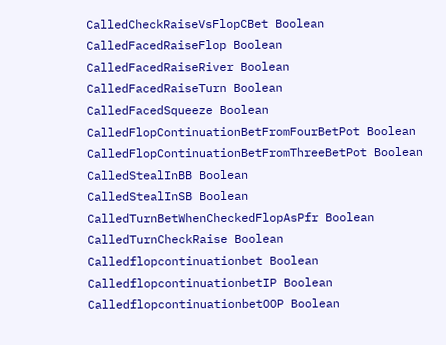CalledCheckRaiseVsFlopCBet Boolean
CalledFacedRaiseFlop Boolean
CalledFacedRaiseRiver Boolean
CalledFacedRaiseTurn Boolean
CalledFacedSqueeze Boolean
CalledFlopContinuationBetFromFourBetPot Boolean
CalledFlopContinuationBetFromThreeBetPot Boolean
CalledStealInBB Boolean
CalledStealInSB Boolean
CalledTurnBetWhenCheckedFlopAsPfr Boolean
CalledTurnCheckRaise Boolean
Calledflopcontinuationbet Boolean
CalledflopcontinuationbetIP Boolean
CalledflopcontinuationbetOOP Boolean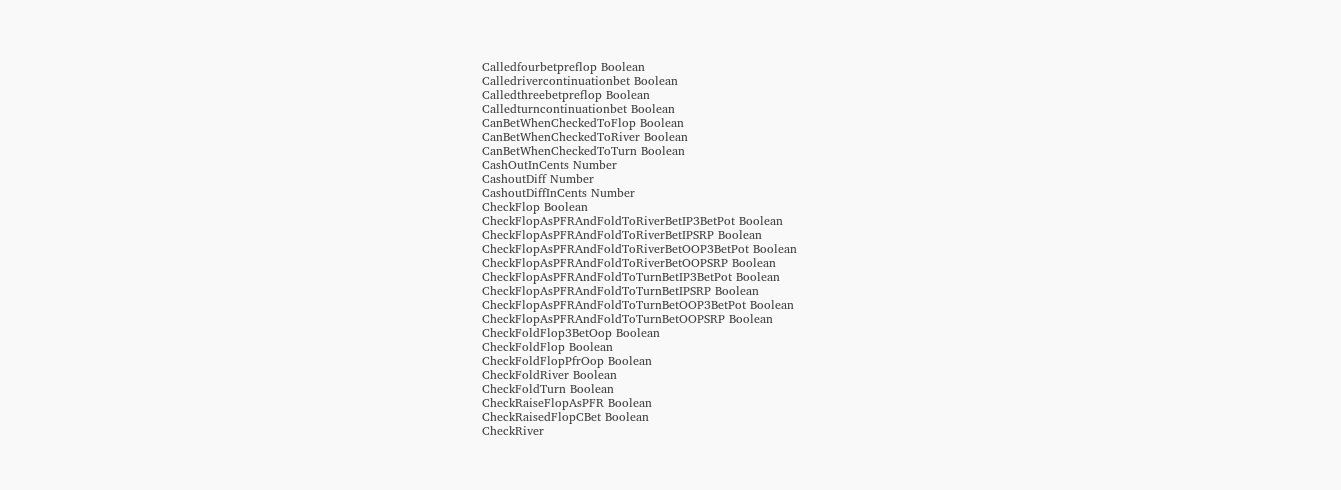Calledfourbetpreflop Boolean
Calledrivercontinuationbet Boolean
Calledthreebetpreflop Boolean
Calledturncontinuationbet Boolean
CanBetWhenCheckedToFlop Boolean
CanBetWhenCheckedToRiver Boolean
CanBetWhenCheckedToTurn Boolean
CashOutInCents Number
CashoutDiff Number
CashoutDiffInCents Number
CheckFlop Boolean
CheckFlopAsPFRAndFoldToRiverBetIP3BetPot Boolean
CheckFlopAsPFRAndFoldToRiverBetIPSRP Boolean
CheckFlopAsPFRAndFoldToRiverBetOOP3BetPot Boolean
CheckFlopAsPFRAndFoldToRiverBetOOPSRP Boolean
CheckFlopAsPFRAndFoldToTurnBetIP3BetPot Boolean
CheckFlopAsPFRAndFoldToTurnBetIPSRP Boolean
CheckFlopAsPFRAndFoldToTurnBetOOP3BetPot Boolean
CheckFlopAsPFRAndFoldToTurnBetOOPSRP Boolean
CheckFoldFlop3BetOop Boolean
CheckFoldFlop Boolean
CheckFoldFlopPfrOop Boolean
CheckFoldRiver Boolean
CheckFoldTurn Boolean
CheckRaiseFlopAsPFR Boolean
CheckRaisedFlopCBet Boolean
CheckRiver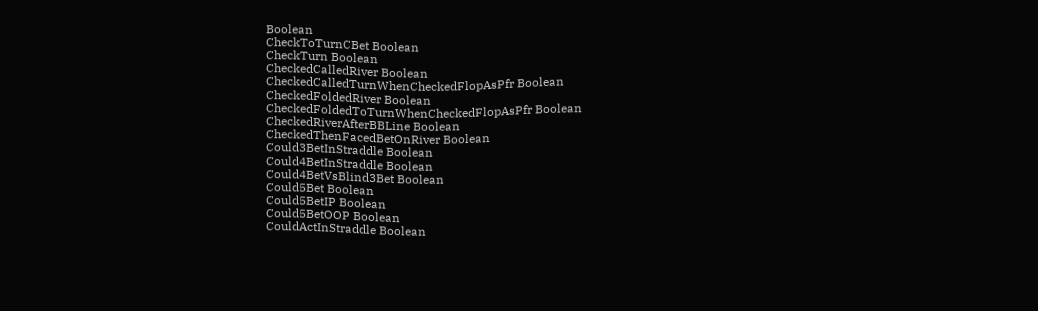Boolean
CheckToTurnCBet Boolean
CheckTurn Boolean
CheckedCalledRiver Boolean
CheckedCalledTurnWhenCheckedFlopAsPfr Boolean
CheckedFoldedRiver Boolean
CheckedFoldedToTurnWhenCheckedFlopAsPfr Boolean
CheckedRiverAfterBBLine Boolean
CheckedThenFacedBetOnRiver Boolean
Could3BetInStraddle Boolean
Could4BetInStraddle Boolean
Could4BetVsBlind3Bet Boolean
Could5Bet Boolean
Could5BetIP Boolean
Could5BetOOP Boolean
CouldActInStraddle Boolean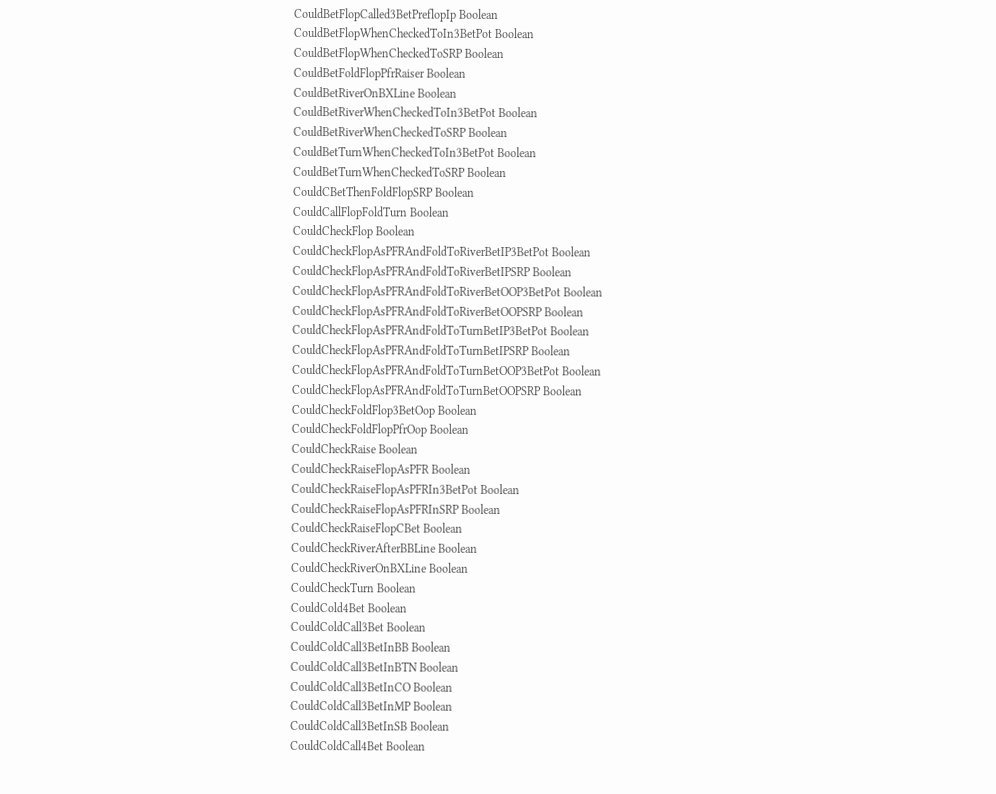CouldBetFlopCalled3BetPreflopIp Boolean
CouldBetFlopWhenCheckedToIn3BetPot Boolean
CouldBetFlopWhenCheckedToSRP Boolean
CouldBetFoldFlopPfrRaiser Boolean
CouldBetRiverOnBXLine Boolean
CouldBetRiverWhenCheckedToIn3BetPot Boolean
CouldBetRiverWhenCheckedToSRP Boolean
CouldBetTurnWhenCheckedToIn3BetPot Boolean
CouldBetTurnWhenCheckedToSRP Boolean
CouldCBetThenFoldFlopSRP Boolean
CouldCallFlopFoldTurn Boolean
CouldCheckFlop Boolean
CouldCheckFlopAsPFRAndFoldToRiverBetIP3BetPot Boolean
CouldCheckFlopAsPFRAndFoldToRiverBetIPSRP Boolean
CouldCheckFlopAsPFRAndFoldToRiverBetOOP3BetPot Boolean
CouldCheckFlopAsPFRAndFoldToRiverBetOOPSRP Boolean
CouldCheckFlopAsPFRAndFoldToTurnBetIP3BetPot Boolean
CouldCheckFlopAsPFRAndFoldToTurnBetIPSRP Boolean
CouldCheckFlopAsPFRAndFoldToTurnBetOOP3BetPot Boolean
CouldCheckFlopAsPFRAndFoldToTurnBetOOPSRP Boolean
CouldCheckFoldFlop3BetOop Boolean
CouldCheckFoldFlopPfrOop Boolean
CouldCheckRaise Boolean
CouldCheckRaiseFlopAsPFR Boolean
CouldCheckRaiseFlopAsPFRIn3BetPot Boolean
CouldCheckRaiseFlopAsPFRInSRP Boolean
CouldCheckRaiseFlopCBet Boolean
CouldCheckRiverAfterBBLine Boolean
CouldCheckRiverOnBXLine Boolean
CouldCheckTurn Boolean
CouldCold4Bet Boolean
CouldColdCall3Bet Boolean
CouldColdCall3BetInBB Boolean
CouldColdCall3BetInBTN Boolean
CouldColdCall3BetInCO Boolean
CouldColdCall3BetInMP Boolean
CouldColdCall3BetInSB Boolean
CouldColdCall4Bet Boolean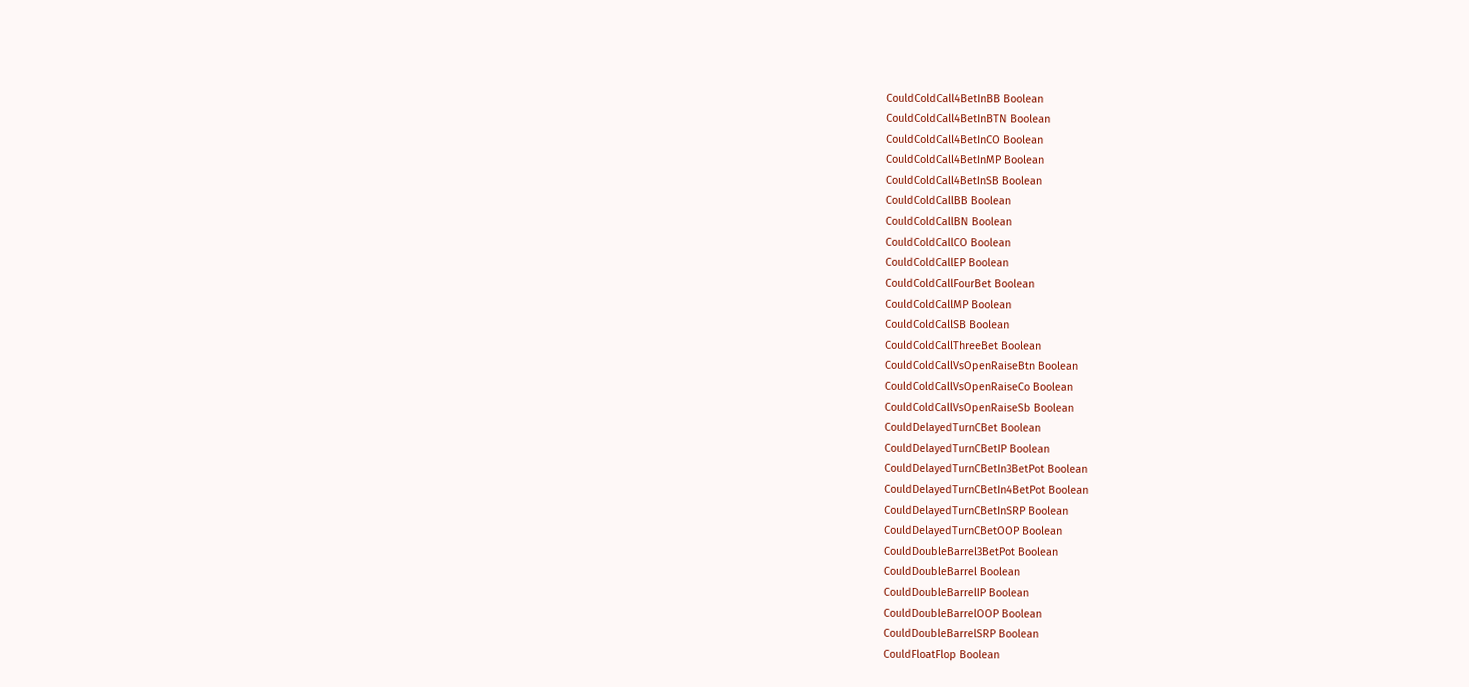CouldColdCall4BetInBB Boolean
CouldColdCall4BetInBTN Boolean
CouldColdCall4BetInCO Boolean
CouldColdCall4BetInMP Boolean
CouldColdCall4BetInSB Boolean
CouldColdCallBB Boolean
CouldColdCallBN Boolean
CouldColdCallCO Boolean
CouldColdCallEP Boolean
CouldColdCallFourBet Boolean
CouldColdCallMP Boolean
CouldColdCallSB Boolean
CouldColdCallThreeBet Boolean
CouldColdCallVsOpenRaiseBtn Boolean
CouldColdCallVsOpenRaiseCo Boolean
CouldColdCallVsOpenRaiseSb Boolean
CouldDelayedTurnCBet Boolean
CouldDelayedTurnCBetIP Boolean
CouldDelayedTurnCBetIn3BetPot Boolean
CouldDelayedTurnCBetIn4BetPot Boolean
CouldDelayedTurnCBetInSRP Boolean
CouldDelayedTurnCBetOOP Boolean
CouldDoubleBarrel3BetPot Boolean
CouldDoubleBarrel Boolean
CouldDoubleBarrelIP Boolean
CouldDoubleBarrelOOP Boolean
CouldDoubleBarrelSRP Boolean
CouldFloatFlop Boolean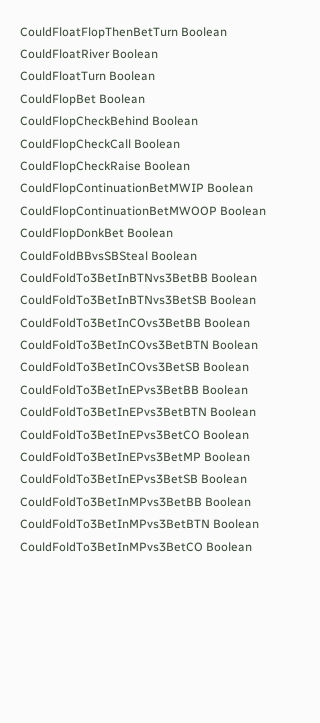CouldFloatFlopThenBetTurn Boolean
CouldFloatRiver Boolean
CouldFloatTurn Boolean
CouldFlopBet Boolean
CouldFlopCheckBehind Boolean
CouldFlopCheckCall Boolean
CouldFlopCheckRaise Boolean
CouldFlopContinuationBetMWIP Boolean
CouldFlopContinuationBetMWOOP Boolean
CouldFlopDonkBet Boolean
CouldFoldBBvsSBSteal Boolean
CouldFoldTo3BetInBTNvs3BetBB Boolean
CouldFoldTo3BetInBTNvs3BetSB Boolean
CouldFoldTo3BetInCOvs3BetBB Boolean
CouldFoldTo3BetInCOvs3BetBTN Boolean
CouldFoldTo3BetInCOvs3BetSB Boolean
CouldFoldTo3BetInEPvs3BetBB Boolean
CouldFoldTo3BetInEPvs3BetBTN Boolean
CouldFoldTo3BetInEPvs3BetCO Boolean
CouldFoldTo3BetInEPvs3BetMP Boolean
CouldFoldTo3BetInEPvs3BetSB Boolean
CouldFoldTo3BetInMPvs3BetBB Boolean
CouldFoldTo3BetInMPvs3BetBTN Boolean
CouldFoldTo3BetInMPvs3BetCO Boolean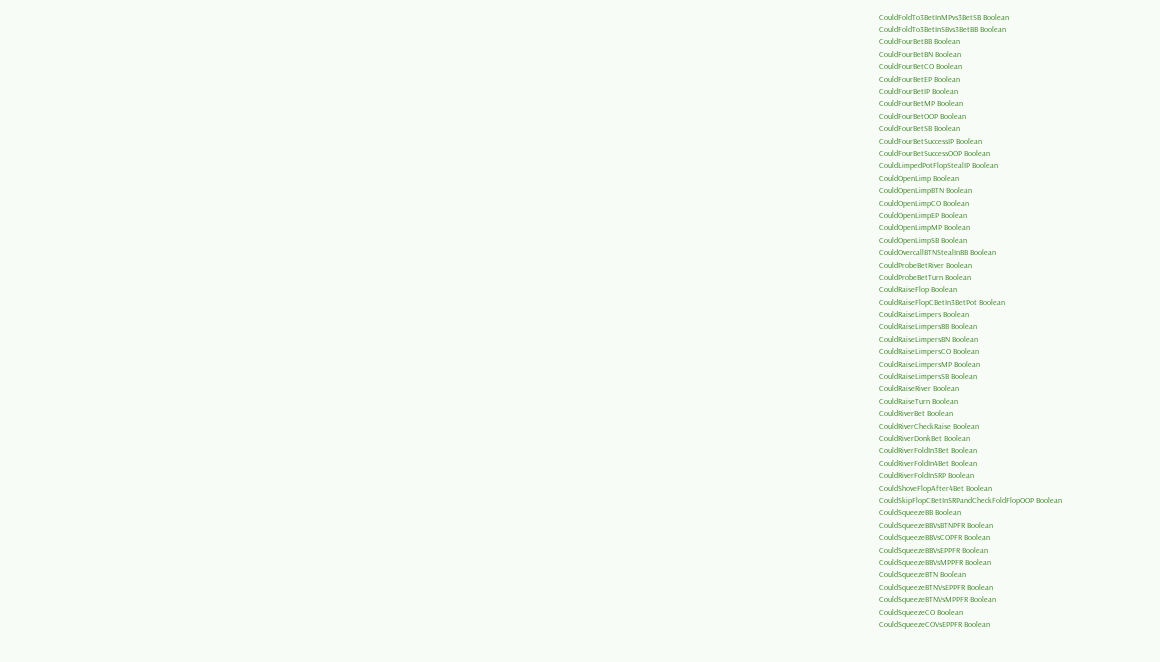CouldFoldTo3BetInMPvs3BetSB Boolean
CouldFoldTo3BetInSBvs3BetBB Boolean
CouldFourBetBB Boolean
CouldFourBetBN Boolean
CouldFourBetCO Boolean
CouldFourBetEP Boolean
CouldFourBetIP Boolean
CouldFourBetMP Boolean
CouldFourBetOOP Boolean
CouldFourBetSB Boolean
CouldFourBetSuccessIP Boolean
CouldFourBetSuccessOOP Boolean
CouldLimpedPotFlopStealIP Boolean
CouldOpenLimp Boolean
CouldOpenLimpBTN Boolean
CouldOpenLimpCO Boolean
CouldOpenLimpEP Boolean
CouldOpenLimpMP Boolean
CouldOpenLimpSB Boolean
CouldOvercallBTNStealInBB Boolean
CouldProbeBetRiver Boolean
CouldProbeBetTurn Boolean
CouldRaiseFlop Boolean
CouldRaiseFlopCBetIn3BetPot Boolean
CouldRaiseLimpers Boolean
CouldRaiseLimpersBB Boolean
CouldRaiseLimpersBN Boolean
CouldRaiseLimpersCO Boolean
CouldRaiseLimpersMP Boolean
CouldRaiseLimpersSB Boolean
CouldRaiseRiver Boolean
CouldRaiseTurn Boolean
CouldRiverBet Boolean
CouldRiverCheckRaise Boolean
CouldRiverDonkBet Boolean
CouldRiverFoldIn3Bet Boolean
CouldRiverFoldIn4Bet Boolean
CouldRiverFoldInSRP Boolean
CouldShoveFlopAfter4Bet Boolean
CouldSkipFlopCBetInSRPandCheckFoldFlopOOP Boolean
CouldSqueezeBB Boolean
CouldSqueezeBBVsBTNPFR Boolean
CouldSqueezeBBVsCOPFR Boolean
CouldSqueezeBBVsEPPFR Boolean
CouldSqueezeBBVsMPPFR Boolean
CouldSqueezeBTN Boolean
CouldSqueezeBTNVsEPPFR Boolean
CouldSqueezeBTNVsMPPFR Boolean
CouldSqueezeCO Boolean
CouldSqueezeCOVsEPPFR Boolean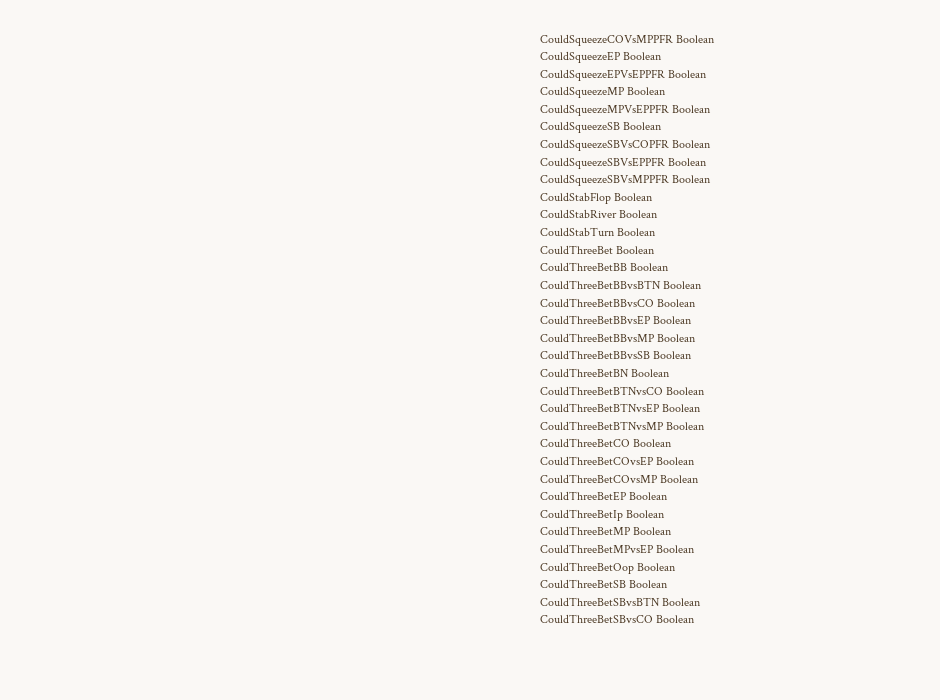CouldSqueezeCOVsMPPFR Boolean
CouldSqueezeEP Boolean
CouldSqueezeEPVsEPPFR Boolean
CouldSqueezeMP Boolean
CouldSqueezeMPVsEPPFR Boolean
CouldSqueezeSB Boolean
CouldSqueezeSBVsCOPFR Boolean
CouldSqueezeSBVsEPPFR Boolean
CouldSqueezeSBVsMPPFR Boolean
CouldStabFlop Boolean
CouldStabRiver Boolean
CouldStabTurn Boolean
CouldThreeBet Boolean
CouldThreeBetBB Boolean
CouldThreeBetBBvsBTN Boolean
CouldThreeBetBBvsCO Boolean
CouldThreeBetBBvsEP Boolean
CouldThreeBetBBvsMP Boolean
CouldThreeBetBBvsSB Boolean
CouldThreeBetBN Boolean
CouldThreeBetBTNvsCO Boolean
CouldThreeBetBTNvsEP Boolean
CouldThreeBetBTNvsMP Boolean
CouldThreeBetCO Boolean
CouldThreeBetCOvsEP Boolean
CouldThreeBetCOvsMP Boolean
CouldThreeBetEP Boolean
CouldThreeBetIp Boolean
CouldThreeBetMP Boolean
CouldThreeBetMPvsEP Boolean
CouldThreeBetOop Boolean
CouldThreeBetSB Boolean
CouldThreeBetSBvsBTN Boolean
CouldThreeBetSBvsCO Boolean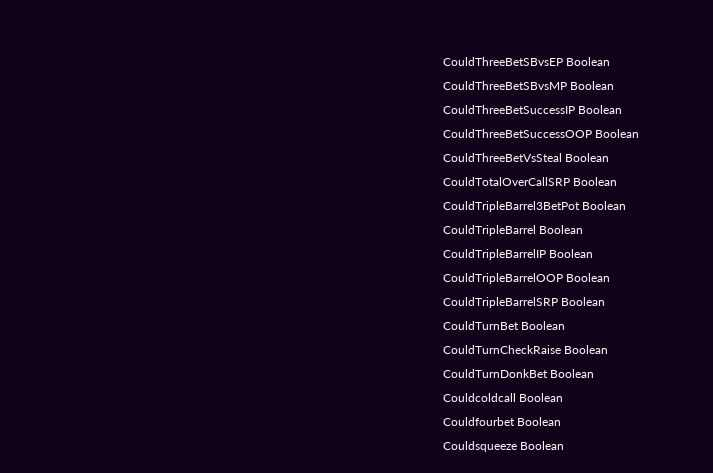CouldThreeBetSBvsEP Boolean
CouldThreeBetSBvsMP Boolean
CouldThreeBetSuccessIP Boolean
CouldThreeBetSuccessOOP Boolean
CouldThreeBetVsSteal Boolean
CouldTotalOverCallSRP Boolean
CouldTripleBarrel3BetPot Boolean
CouldTripleBarrel Boolean
CouldTripleBarrelIP Boolean
CouldTripleBarrelOOP Boolean
CouldTripleBarrelSRP Boolean
CouldTurnBet Boolean
CouldTurnCheckRaise Boolean
CouldTurnDonkBet Boolean
Couldcoldcall Boolean
Couldfourbet Boolean
Couldsqueeze Boolean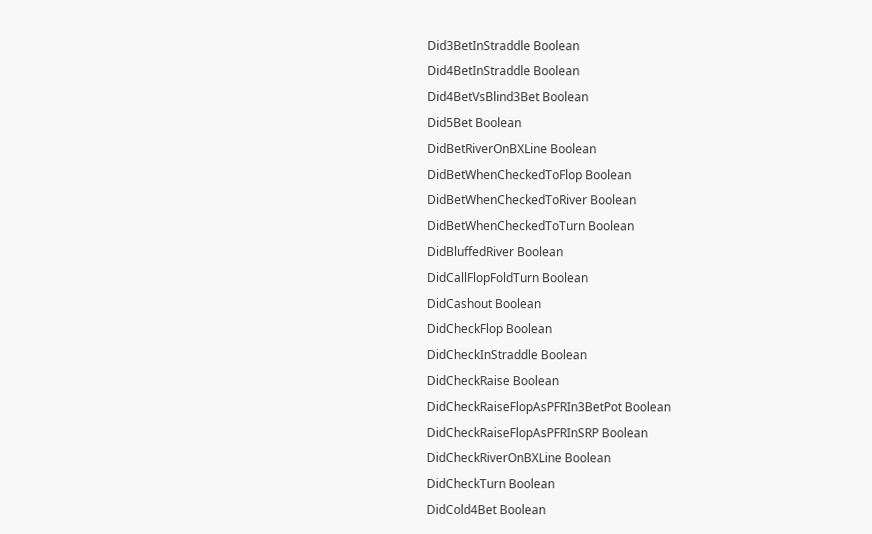Did3BetInStraddle Boolean
Did4BetInStraddle Boolean
Did4BetVsBlind3Bet Boolean
Did5Bet Boolean
DidBetRiverOnBXLine Boolean
DidBetWhenCheckedToFlop Boolean
DidBetWhenCheckedToRiver Boolean
DidBetWhenCheckedToTurn Boolean
DidBluffedRiver Boolean
DidCallFlopFoldTurn Boolean
DidCashout Boolean
DidCheckFlop Boolean
DidCheckInStraddle Boolean
DidCheckRaise Boolean
DidCheckRaiseFlopAsPFRIn3BetPot Boolean
DidCheckRaiseFlopAsPFRInSRP Boolean
DidCheckRiverOnBXLine Boolean
DidCheckTurn Boolean
DidCold4Bet Boolean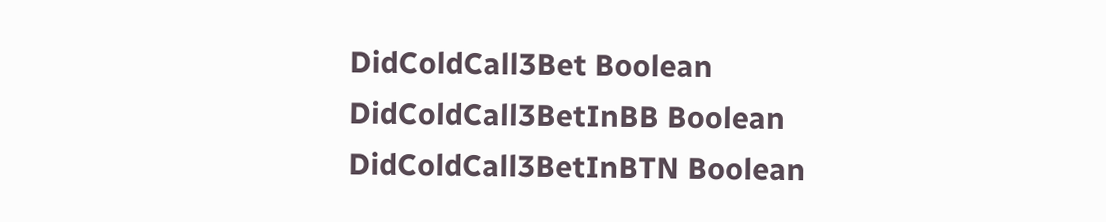DidColdCall3Bet Boolean
DidColdCall3BetInBB Boolean
DidColdCall3BetInBTN Boolean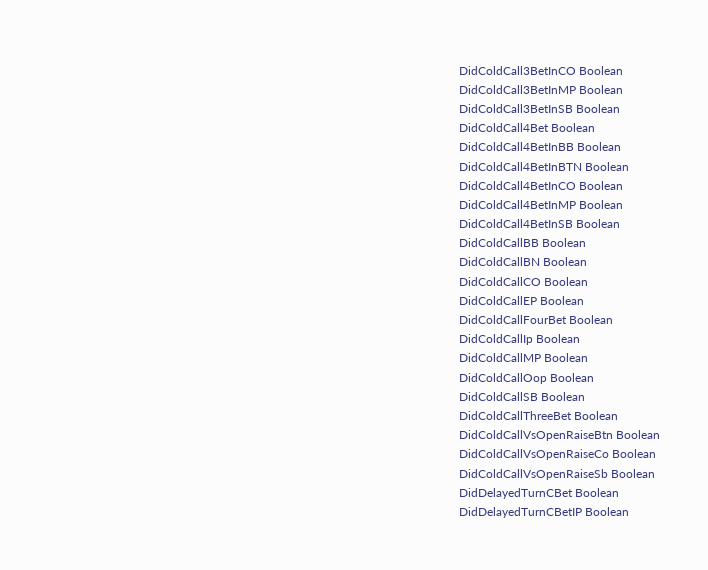DidColdCall3BetInCO Boolean
DidColdCall3BetInMP Boolean
DidColdCall3BetInSB Boolean
DidColdCall4Bet Boolean
DidColdCall4BetInBB Boolean
DidColdCall4BetInBTN Boolean
DidColdCall4BetInCO Boolean
DidColdCall4BetInMP Boolean
DidColdCall4BetInSB Boolean
DidColdCallBB Boolean
DidColdCallBN Boolean
DidColdCallCO Boolean
DidColdCallEP Boolean
DidColdCallFourBet Boolean
DidColdCallIp Boolean
DidColdCallMP Boolean
DidColdCallOop Boolean
DidColdCallSB Boolean
DidColdCallThreeBet Boolean
DidColdCallVsOpenRaiseBtn Boolean
DidColdCallVsOpenRaiseCo Boolean
DidColdCallVsOpenRaiseSb Boolean
DidDelayedTurnCBet Boolean
DidDelayedTurnCBetIP Boolean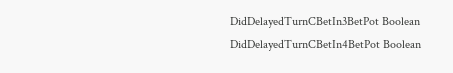DidDelayedTurnCBetIn3BetPot Boolean
DidDelayedTurnCBetIn4BetPot Boolean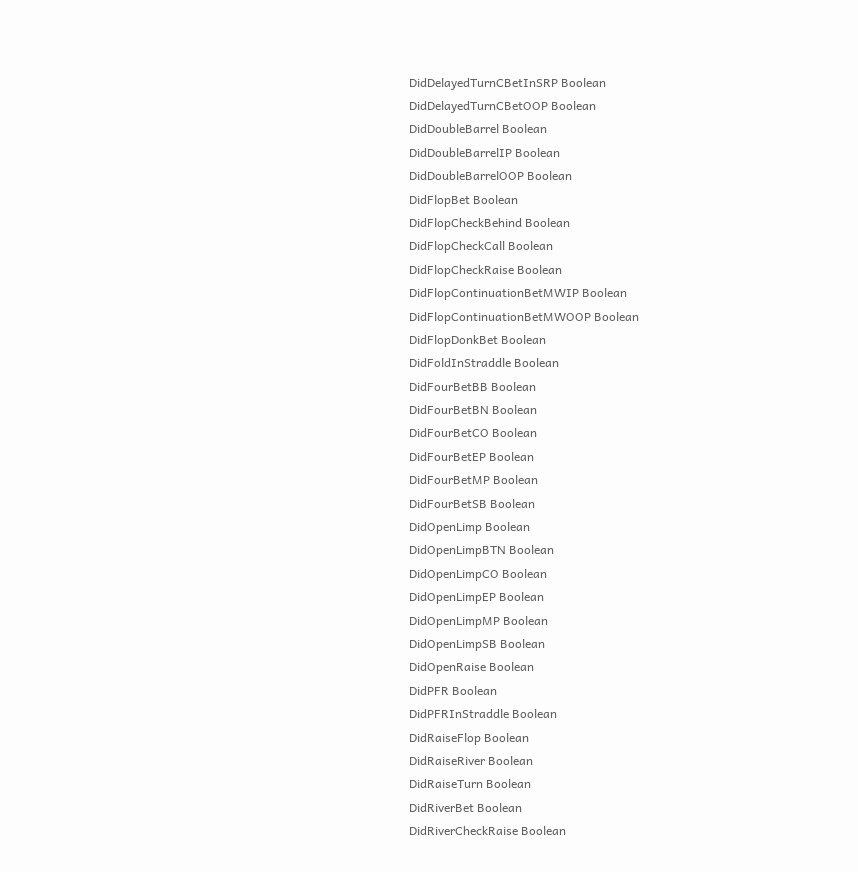DidDelayedTurnCBetInSRP Boolean
DidDelayedTurnCBetOOP Boolean
DidDoubleBarrel Boolean
DidDoubleBarrelIP Boolean
DidDoubleBarrelOOP Boolean
DidFlopBet Boolean
DidFlopCheckBehind Boolean
DidFlopCheckCall Boolean
DidFlopCheckRaise Boolean
DidFlopContinuationBetMWIP Boolean
DidFlopContinuationBetMWOOP Boolean
DidFlopDonkBet Boolean
DidFoldInStraddle Boolean
DidFourBetBB Boolean
DidFourBetBN Boolean
DidFourBetCO Boolean
DidFourBetEP Boolean
DidFourBetMP Boolean
DidFourBetSB Boolean
DidOpenLimp Boolean
DidOpenLimpBTN Boolean
DidOpenLimpCO Boolean
DidOpenLimpEP Boolean
DidOpenLimpMP Boolean
DidOpenLimpSB Boolean
DidOpenRaise Boolean
DidPFR Boolean
DidPFRInStraddle Boolean
DidRaiseFlop Boolean
DidRaiseRiver Boolean
DidRaiseTurn Boolean
DidRiverBet Boolean
DidRiverCheckRaise Boolean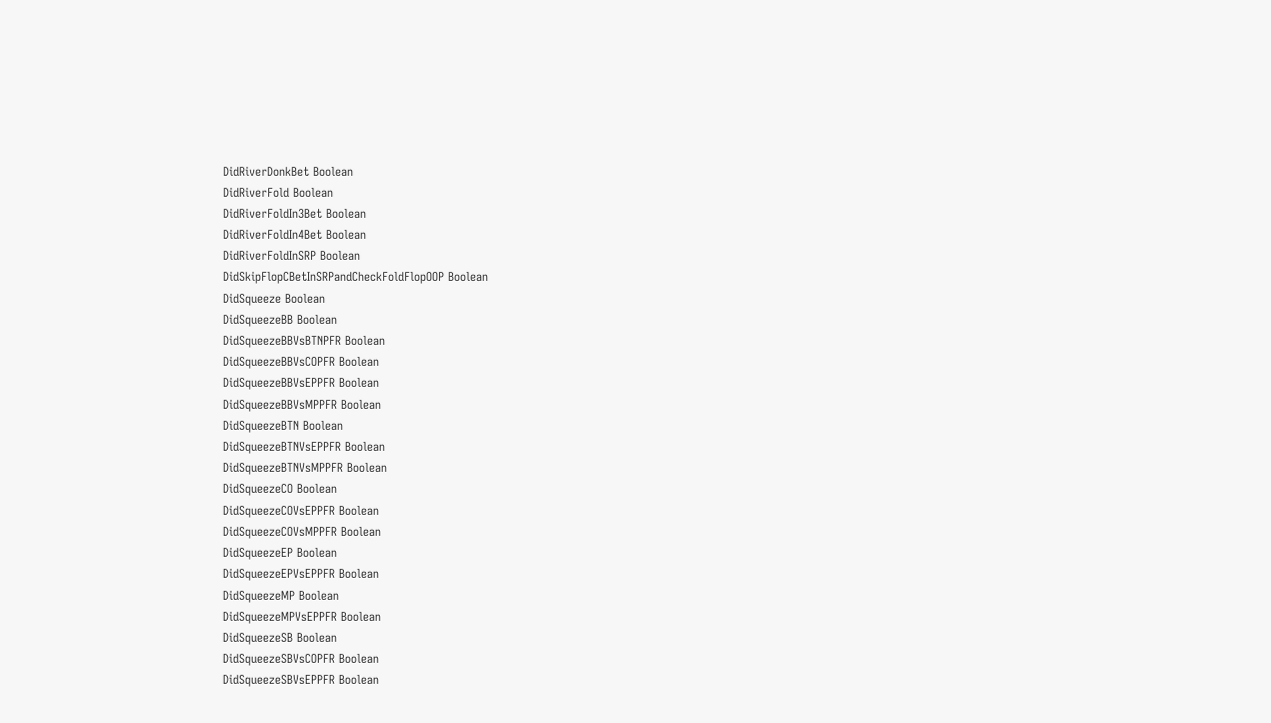DidRiverDonkBet Boolean
DidRiverFold Boolean
DidRiverFoldIn3Bet Boolean
DidRiverFoldIn4Bet Boolean
DidRiverFoldInSRP Boolean
DidSkipFlopCBetInSRPandCheckFoldFlopOOP Boolean
DidSqueeze Boolean
DidSqueezeBB Boolean
DidSqueezeBBVsBTNPFR Boolean
DidSqueezeBBVsCOPFR Boolean
DidSqueezeBBVsEPPFR Boolean
DidSqueezeBBVsMPPFR Boolean
DidSqueezeBTN Boolean
DidSqueezeBTNVsEPPFR Boolean
DidSqueezeBTNVsMPPFR Boolean
DidSqueezeCO Boolean
DidSqueezeCOVsEPPFR Boolean
DidSqueezeCOVsMPPFR Boolean
DidSqueezeEP Boolean
DidSqueezeEPVsEPPFR Boolean
DidSqueezeMP Boolean
DidSqueezeMPVsEPPFR Boolean
DidSqueezeSB Boolean
DidSqueezeSBVsCOPFR Boolean
DidSqueezeSBVsEPPFR Boolean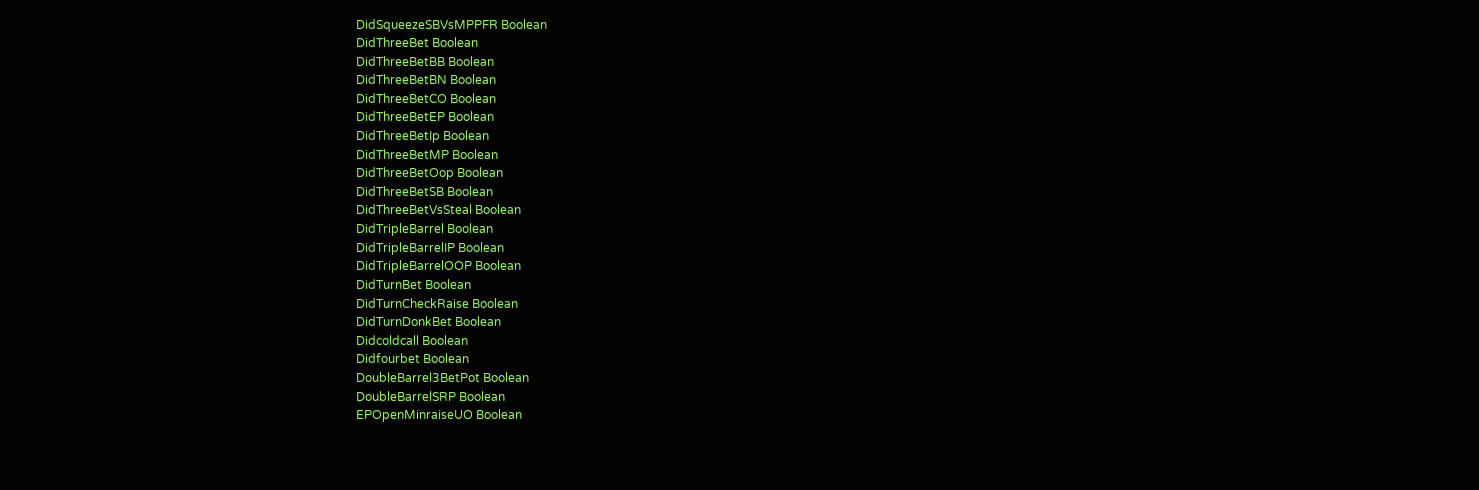DidSqueezeSBVsMPPFR Boolean
DidThreeBet Boolean
DidThreeBetBB Boolean
DidThreeBetBN Boolean
DidThreeBetCO Boolean
DidThreeBetEP Boolean
DidThreeBetIp Boolean
DidThreeBetMP Boolean
DidThreeBetOop Boolean
DidThreeBetSB Boolean
DidThreeBetVsSteal Boolean
DidTripleBarrel Boolean
DidTripleBarrelIP Boolean
DidTripleBarrelOOP Boolean
DidTurnBet Boolean
DidTurnCheckRaise Boolean
DidTurnDonkBet Boolean
Didcoldcall Boolean
Didfourbet Boolean
DoubleBarrel3BetPot Boolean
DoubleBarrelSRP Boolean
EPOpenMinraiseUO Boolean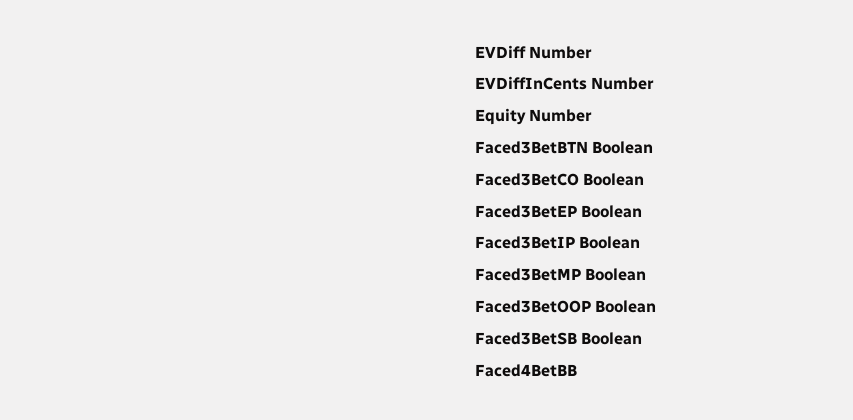EVDiff Number
EVDiffInCents Number
Equity Number
Faced3BetBTN Boolean
Faced3BetCO Boolean
Faced3BetEP Boolean
Faced3BetIP Boolean
Faced3BetMP Boolean
Faced3BetOOP Boolean
Faced3BetSB Boolean
Faced4BetBB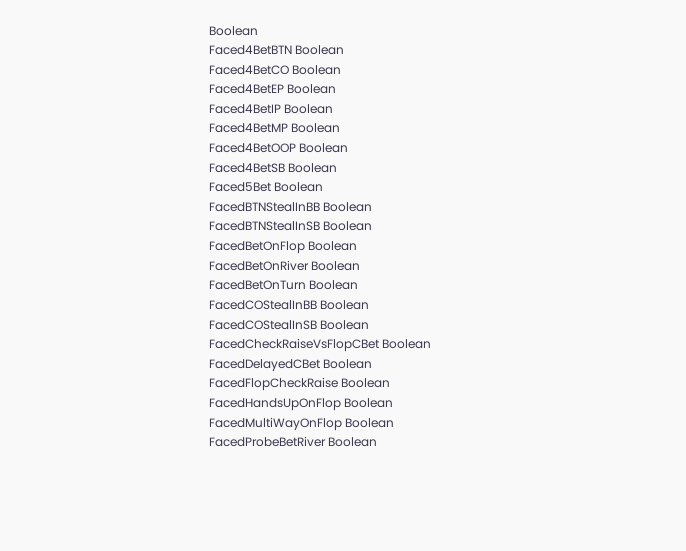Boolean
Faced4BetBTN Boolean
Faced4BetCO Boolean
Faced4BetEP Boolean
Faced4BetIP Boolean
Faced4BetMP Boolean
Faced4BetOOP Boolean
Faced4BetSB Boolean
Faced5Bet Boolean
FacedBTNStealInBB Boolean
FacedBTNStealInSB Boolean
FacedBetOnFlop Boolean
FacedBetOnRiver Boolean
FacedBetOnTurn Boolean
FacedCOStealInBB Boolean
FacedCOStealInSB Boolean
FacedCheckRaiseVsFlopCBet Boolean
FacedDelayedCBet Boolean
FacedFlopCheckRaise Boolean
FacedHandsUpOnFlop Boolean
FacedMultiWayOnFlop Boolean
FacedProbeBetRiver Boolean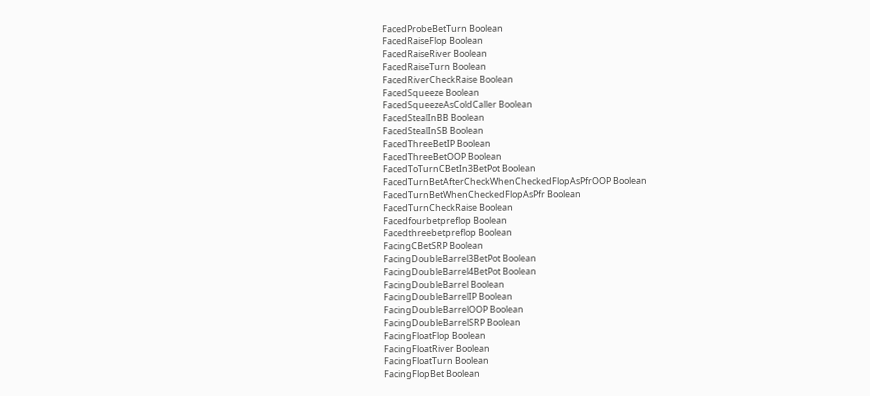FacedProbeBetTurn Boolean
FacedRaiseFlop Boolean
FacedRaiseRiver Boolean
FacedRaiseTurn Boolean
FacedRiverCheckRaise Boolean
FacedSqueeze Boolean
FacedSqueezeAsColdCaller Boolean
FacedStealInBB Boolean
FacedStealInSB Boolean
FacedThreeBetIP Boolean
FacedThreeBetOOP Boolean
FacedToTurnCBetIn3BetPot Boolean
FacedTurnBetAfterCheckWhenCheckedFlopAsPfrOOP Boolean
FacedTurnBetWhenCheckedFlopAsPfr Boolean
FacedTurnCheckRaise Boolean
Facedfourbetpreflop Boolean
Facedthreebetpreflop Boolean
FacingCBetSRP Boolean
FacingDoubleBarrel3BetPot Boolean
FacingDoubleBarrel4BetPot Boolean
FacingDoubleBarrel Boolean
FacingDoubleBarrelIP Boolean
FacingDoubleBarrelOOP Boolean
FacingDoubleBarrelSRP Boolean
FacingFloatFlop Boolean
FacingFloatRiver Boolean
FacingFloatTurn Boolean
FacingFlopBet Boolean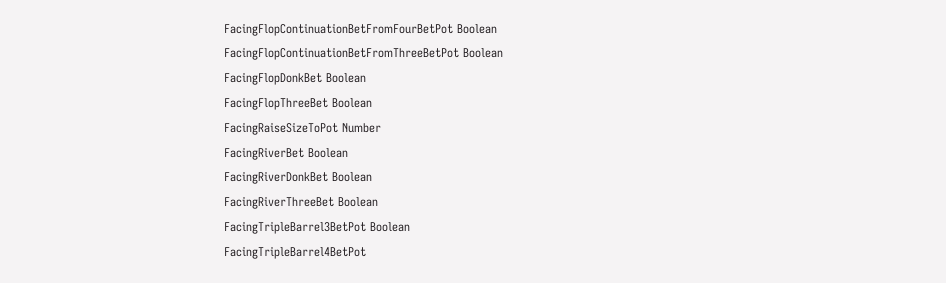FacingFlopContinuationBetFromFourBetPot Boolean
FacingFlopContinuationBetFromThreeBetPot Boolean
FacingFlopDonkBet Boolean
FacingFlopThreeBet Boolean
FacingRaiseSizeToPot Number
FacingRiverBet Boolean
FacingRiverDonkBet Boolean
FacingRiverThreeBet Boolean
FacingTripleBarrel3BetPot Boolean
FacingTripleBarrel4BetPot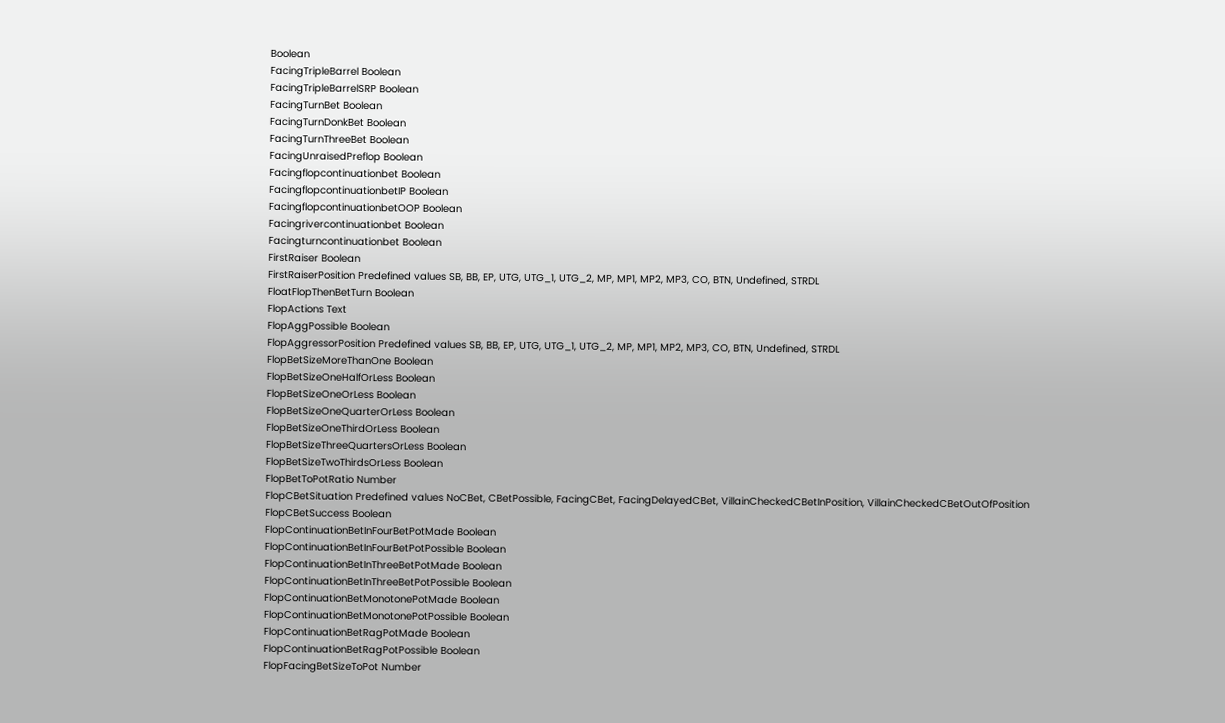Boolean
FacingTripleBarrel Boolean
FacingTripleBarrelSRP Boolean
FacingTurnBet Boolean
FacingTurnDonkBet Boolean
FacingTurnThreeBet Boolean
FacingUnraisedPreflop Boolean
Facingflopcontinuationbet Boolean
FacingflopcontinuationbetIP Boolean
FacingflopcontinuationbetOOP Boolean
Facingrivercontinuationbet Boolean
Facingturncontinuationbet Boolean
FirstRaiser Boolean
FirstRaiserPosition Predefined values SB, BB, EP, UTG, UTG_1, UTG_2, MP, MP1, MP2, MP3, CO, BTN, Undefined, STRDL
FloatFlopThenBetTurn Boolean
FlopActions Text
FlopAggPossible Boolean
FlopAggressorPosition Predefined values SB, BB, EP, UTG, UTG_1, UTG_2, MP, MP1, MP2, MP3, CO, BTN, Undefined, STRDL
FlopBetSizeMoreThanOne Boolean
FlopBetSizeOneHalfOrLess Boolean
FlopBetSizeOneOrLess Boolean
FlopBetSizeOneQuarterOrLess Boolean
FlopBetSizeOneThirdOrLess Boolean
FlopBetSizeThreeQuartersOrLess Boolean
FlopBetSizeTwoThirdsOrLess Boolean
FlopBetToPotRatio Number
FlopCBetSituation Predefined values NoCBet, CBetPossible, FacingCBet, FacingDelayedCBet, VillainCheckedCBetInPosition, VillainCheckedCBetOutOfPosition
FlopCBetSuccess Boolean
FlopContinuationBetInFourBetPotMade Boolean
FlopContinuationBetInFourBetPotPossible Boolean
FlopContinuationBetInThreeBetPotMade Boolean
FlopContinuationBetInThreeBetPotPossible Boolean
FlopContinuationBetMonotonePotMade Boolean
FlopContinuationBetMonotonePotPossible Boolean
FlopContinuationBetRagPotMade Boolean
FlopContinuationBetRagPotPossible Boolean
FlopFacingBetSizeToPot Number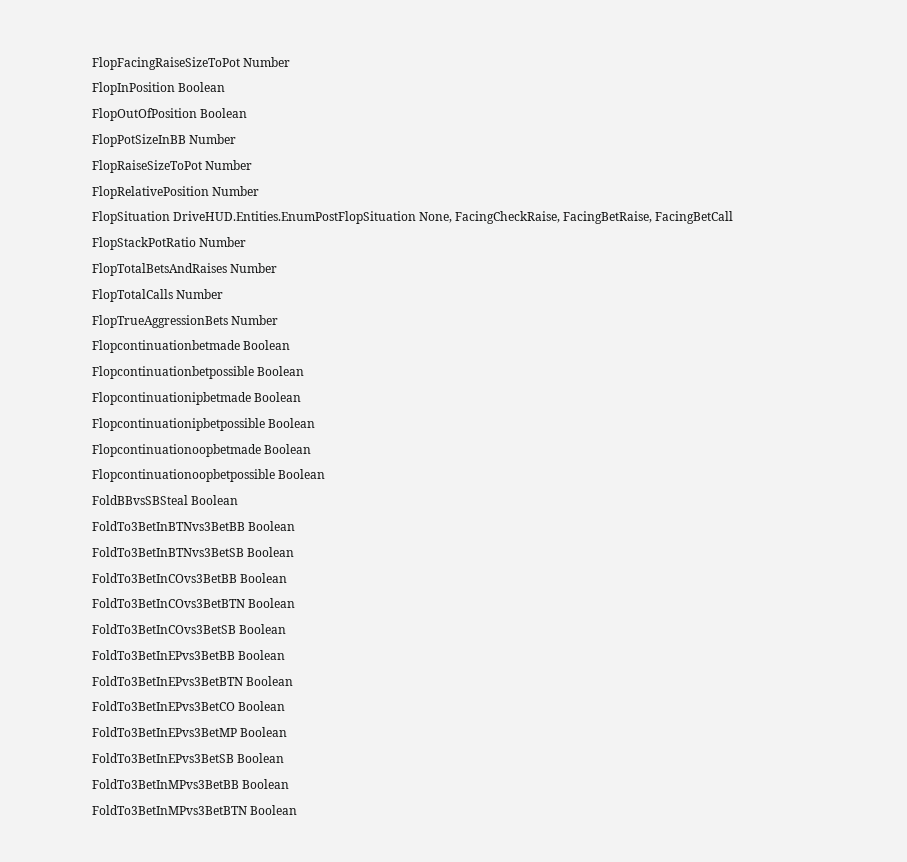FlopFacingRaiseSizeToPot Number
FlopInPosition Boolean
FlopOutOfPosition Boolean
FlopPotSizeInBB Number
FlopRaiseSizeToPot Number
FlopRelativePosition Number
FlopSituation DriveHUD.Entities.EnumPostFlopSituation None, FacingCheckRaise, FacingBetRaise, FacingBetCall
FlopStackPotRatio Number
FlopTotalBetsAndRaises Number
FlopTotalCalls Number
FlopTrueAggressionBets Number
Flopcontinuationbetmade Boolean
Flopcontinuationbetpossible Boolean
Flopcontinuationipbetmade Boolean
Flopcontinuationipbetpossible Boolean
Flopcontinuationoopbetmade Boolean
Flopcontinuationoopbetpossible Boolean
FoldBBvsSBSteal Boolean
FoldTo3BetInBTNvs3BetBB Boolean
FoldTo3BetInBTNvs3BetSB Boolean
FoldTo3BetInCOvs3BetBB Boolean
FoldTo3BetInCOvs3BetBTN Boolean
FoldTo3BetInCOvs3BetSB Boolean
FoldTo3BetInEPvs3BetBB Boolean
FoldTo3BetInEPvs3BetBTN Boolean
FoldTo3BetInEPvs3BetCO Boolean
FoldTo3BetInEPvs3BetMP Boolean
FoldTo3BetInEPvs3BetSB Boolean
FoldTo3BetInMPvs3BetBB Boolean
FoldTo3BetInMPvs3BetBTN Boolean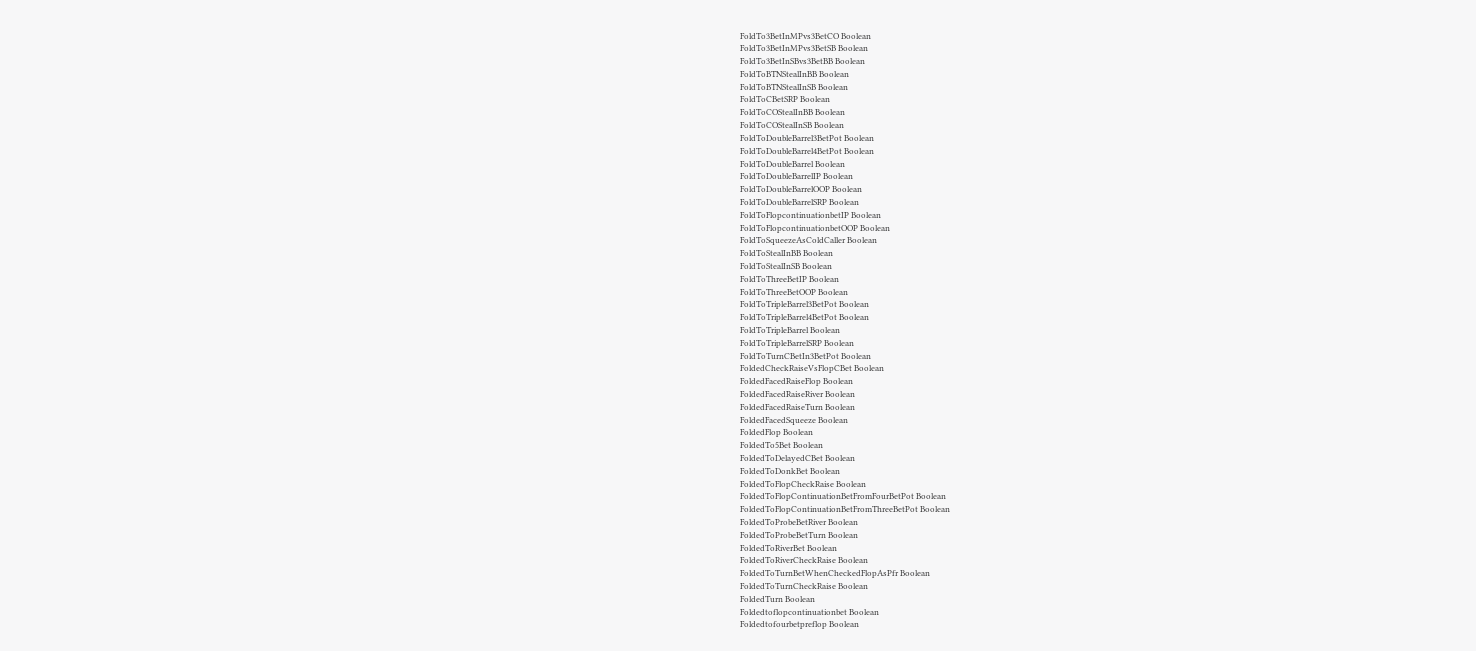FoldTo3BetInMPvs3BetCO Boolean
FoldTo3BetInMPvs3BetSB Boolean
FoldTo3BetInSBvs3BetBB Boolean
FoldToBTNStealInBB Boolean
FoldToBTNStealInSB Boolean
FoldToCBetSRP Boolean
FoldToCOStealInBB Boolean
FoldToCOStealInSB Boolean
FoldToDoubleBarrel3BetPot Boolean
FoldToDoubleBarrel4BetPot Boolean
FoldToDoubleBarrel Boolean
FoldToDoubleBarrelIP Boolean
FoldToDoubleBarrelOOP Boolean
FoldToDoubleBarrelSRP Boolean
FoldToFlopcontinuationbetIP Boolean
FoldToFlopcontinuationbetOOP Boolean
FoldToSqueezeAsColdCaller Boolean
FoldToStealInBB Boolean
FoldToStealInSB Boolean
FoldToThreeBetIP Boolean
FoldToThreeBetOOP Boolean
FoldToTripleBarrel3BetPot Boolean
FoldToTripleBarrel4BetPot Boolean
FoldToTripleBarrel Boolean
FoldToTripleBarrelSRP Boolean
FoldToTurnCBetIn3BetPot Boolean
FoldedCheckRaiseVsFlopCBet Boolean
FoldedFacedRaiseFlop Boolean
FoldedFacedRaiseRiver Boolean
FoldedFacedRaiseTurn Boolean
FoldedFacedSqueeze Boolean
FoldedFlop Boolean
FoldedTo5Bet Boolean
FoldedToDelayedCBet Boolean
FoldedToDonkBet Boolean
FoldedToFlopCheckRaise Boolean
FoldedToFlopContinuationBetFromFourBetPot Boolean
FoldedToFlopContinuationBetFromThreeBetPot Boolean
FoldedToProbeBetRiver Boolean
FoldedToProbeBetTurn Boolean
FoldedToRiverBet Boolean
FoldedToRiverCheckRaise Boolean
FoldedToTurnBetWhenCheckedFlopAsPfr Boolean
FoldedToTurnCheckRaise Boolean
FoldedTurn Boolean
Foldedtoflopcontinuationbet Boolean
Foldedtofourbetpreflop Boolean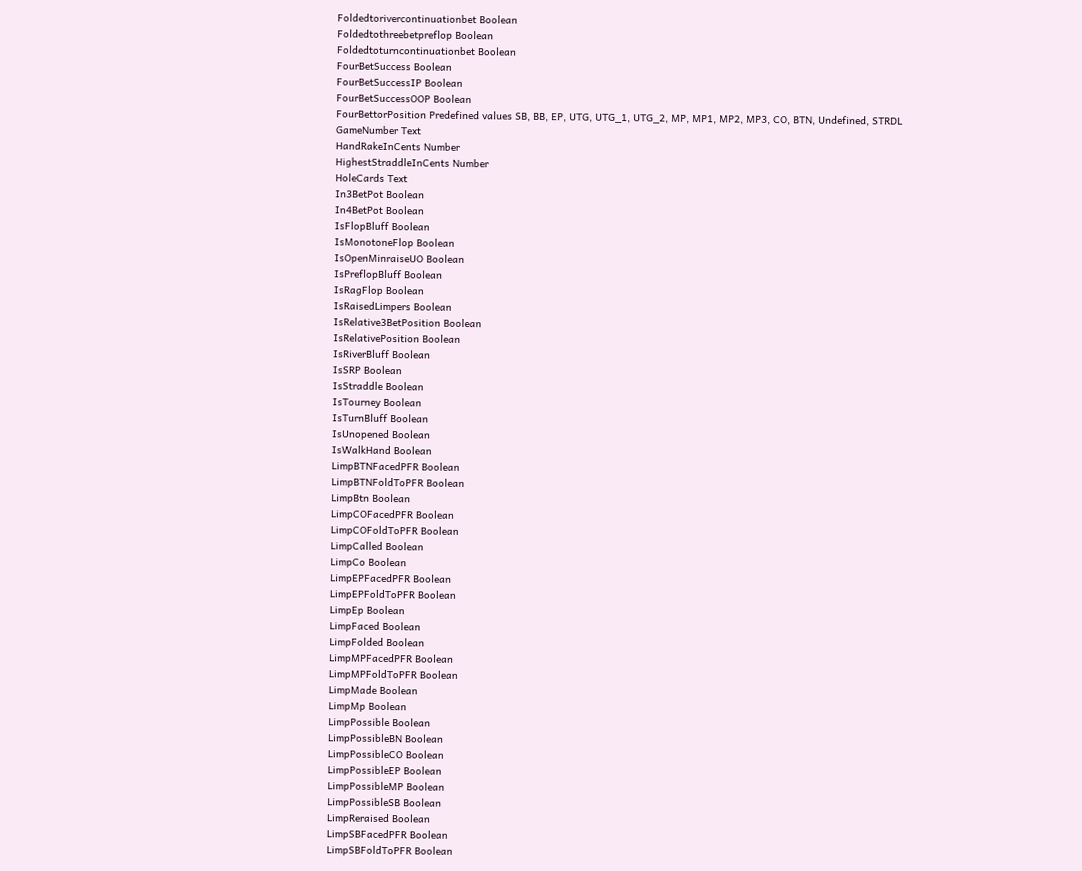Foldedtorivercontinuationbet Boolean
Foldedtothreebetpreflop Boolean
Foldedtoturncontinuationbet Boolean
FourBetSuccess Boolean
FourBetSuccessIP Boolean
FourBetSuccessOOP Boolean
FourBettorPosition Predefined values SB, BB, EP, UTG, UTG_1, UTG_2, MP, MP1, MP2, MP3, CO, BTN, Undefined, STRDL
GameNumber Text
HandRakeInCents Number
HighestStraddleInCents Number
HoleCards Text
In3BetPot Boolean
In4BetPot Boolean
IsFlopBluff Boolean
IsMonotoneFlop Boolean
IsOpenMinraiseUO Boolean
IsPreflopBluff Boolean
IsRagFlop Boolean
IsRaisedLimpers Boolean
IsRelative3BetPosition Boolean
IsRelativePosition Boolean
IsRiverBluff Boolean
IsSRP Boolean
IsStraddle Boolean
IsTourney Boolean
IsTurnBluff Boolean
IsUnopened Boolean
IsWalkHand Boolean
LimpBTNFacedPFR Boolean
LimpBTNFoldToPFR Boolean
LimpBtn Boolean
LimpCOFacedPFR Boolean
LimpCOFoldToPFR Boolean
LimpCalled Boolean
LimpCo Boolean
LimpEPFacedPFR Boolean
LimpEPFoldToPFR Boolean
LimpEp Boolean
LimpFaced Boolean
LimpFolded Boolean
LimpMPFacedPFR Boolean
LimpMPFoldToPFR Boolean
LimpMade Boolean
LimpMp Boolean
LimpPossible Boolean
LimpPossibleBN Boolean
LimpPossibleCO Boolean
LimpPossibleEP Boolean
LimpPossibleMP Boolean
LimpPossibleSB Boolean
LimpReraised Boolean
LimpSBFacedPFR Boolean
LimpSBFoldToPFR Boolean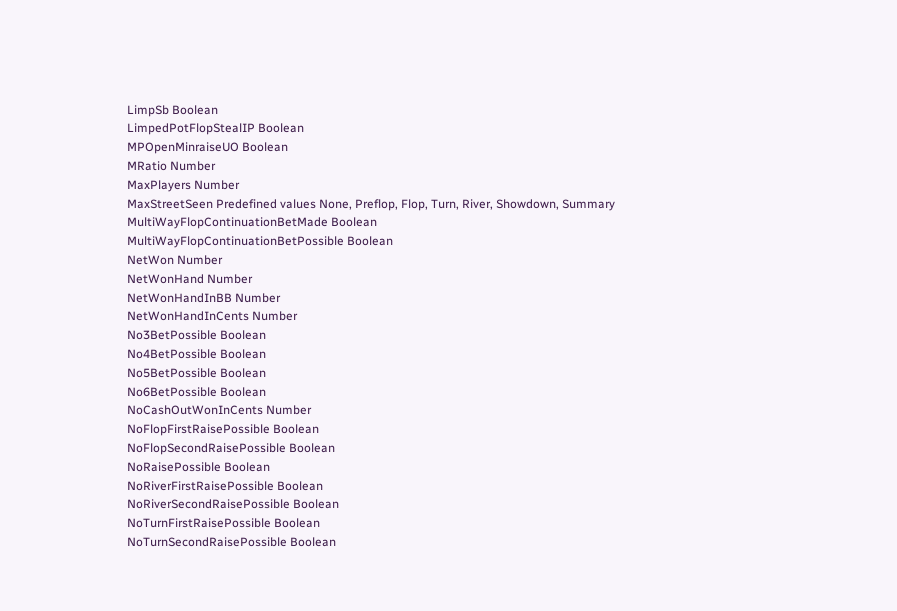LimpSb Boolean
LimpedPotFlopStealIP Boolean
MPOpenMinraiseUO Boolean
MRatio Number
MaxPlayers Number
MaxStreetSeen Predefined values None, Preflop, Flop, Turn, River, Showdown, Summary
MultiWayFlopContinuationBetMade Boolean
MultiWayFlopContinuationBetPossible Boolean
NetWon Number
NetWonHand Number
NetWonHandInBB Number
NetWonHandInCents Number
No3BetPossible Boolean
No4BetPossible Boolean
No5BetPossible Boolean
No6BetPossible Boolean
NoCashOutWonInCents Number
NoFlopFirstRaisePossible Boolean
NoFlopSecondRaisePossible Boolean
NoRaisePossible Boolean
NoRiverFirstRaisePossible Boolean
NoRiverSecondRaisePossible Boolean
NoTurnFirstRaisePossible Boolean
NoTurnSecondRaisePossible Boolean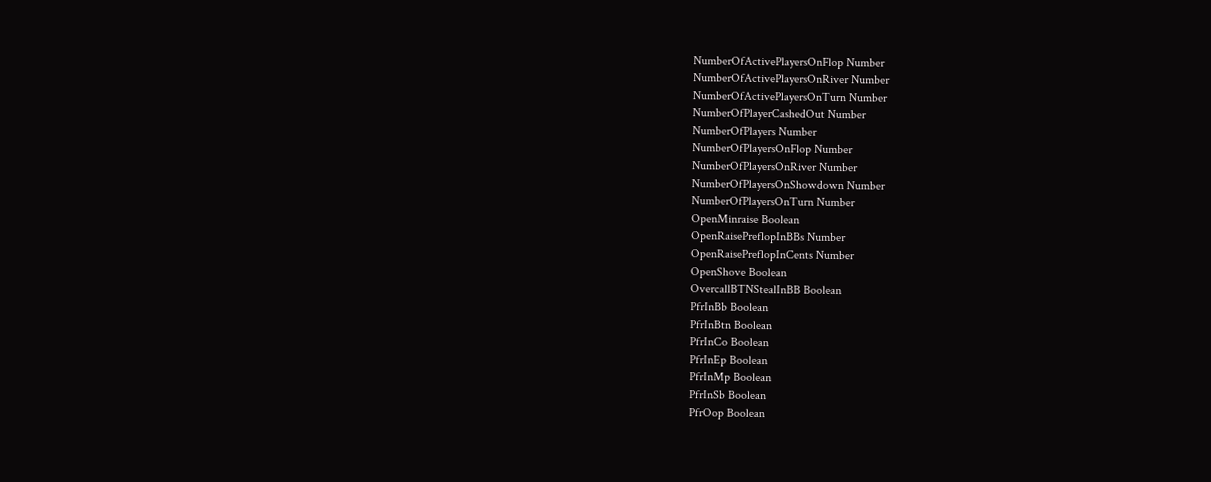NumberOfActivePlayersOnFlop Number
NumberOfActivePlayersOnRiver Number
NumberOfActivePlayersOnTurn Number
NumberOfPlayerCashedOut Number
NumberOfPlayers Number
NumberOfPlayersOnFlop Number
NumberOfPlayersOnRiver Number
NumberOfPlayersOnShowdown Number
NumberOfPlayersOnTurn Number
OpenMinraise Boolean
OpenRaisePreflopInBBs Number
OpenRaisePreflopInCents Number
OpenShove Boolean
OvercallBTNStealInBB Boolean
PfrInBb Boolean
PfrInBtn Boolean
PfrInCo Boolean
PfrInEp Boolean
PfrInMp Boolean
PfrInSb Boolean
PfrOop Boolean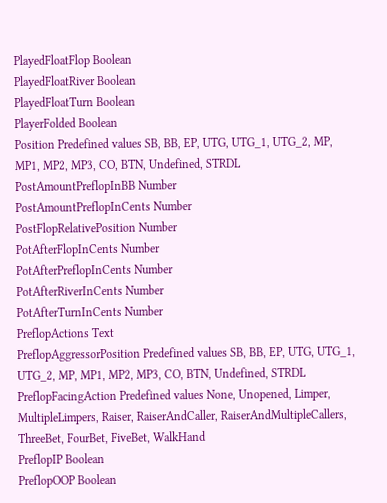PlayedFloatFlop Boolean
PlayedFloatRiver Boolean
PlayedFloatTurn Boolean
PlayerFolded Boolean
Position Predefined values SB, BB, EP, UTG, UTG_1, UTG_2, MP, MP1, MP2, MP3, CO, BTN, Undefined, STRDL
PostAmountPreflopInBB Number
PostAmountPreflopInCents Number
PostFlopRelativePosition Number
PotAfterFlopInCents Number
PotAfterPreflopInCents Number
PotAfterRiverInCents Number
PotAfterTurnInCents Number
PreflopActions Text
PreflopAggressorPosition Predefined values SB, BB, EP, UTG, UTG_1, UTG_2, MP, MP1, MP2, MP3, CO, BTN, Undefined, STRDL
PreflopFacingAction Predefined values None, Unopened, Limper, MultipleLimpers, Raiser, RaiserAndCaller, RaiserAndMultipleCallers, ThreeBet, FourBet, FiveBet, WalkHand
PreflopIP Boolean
PreflopOOP Boolean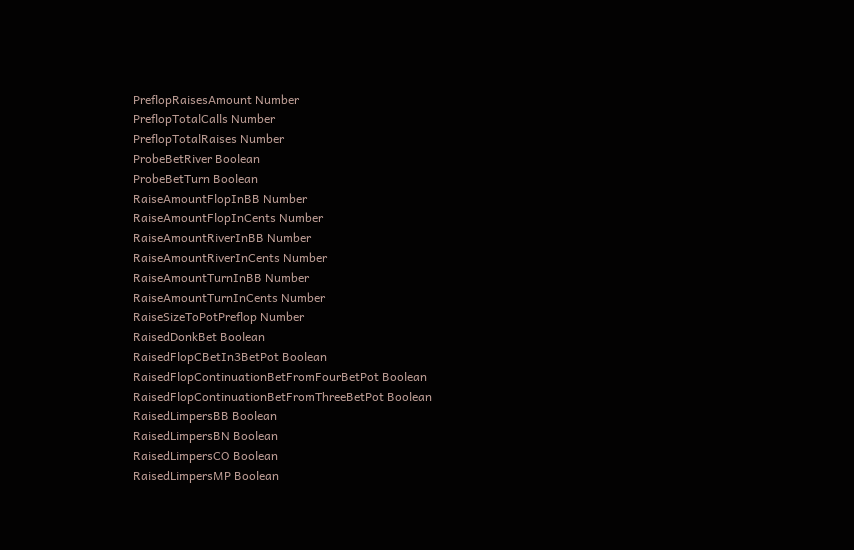PreflopRaisesAmount Number
PreflopTotalCalls Number
PreflopTotalRaises Number
ProbeBetRiver Boolean
ProbeBetTurn Boolean
RaiseAmountFlopInBB Number
RaiseAmountFlopInCents Number
RaiseAmountRiverInBB Number
RaiseAmountRiverInCents Number
RaiseAmountTurnInBB Number
RaiseAmountTurnInCents Number
RaiseSizeToPotPreflop Number
RaisedDonkBet Boolean
RaisedFlopCBetIn3BetPot Boolean
RaisedFlopContinuationBetFromFourBetPot Boolean
RaisedFlopContinuationBetFromThreeBetPot Boolean
RaisedLimpersBB Boolean
RaisedLimpersBN Boolean
RaisedLimpersCO Boolean
RaisedLimpersMP Boolean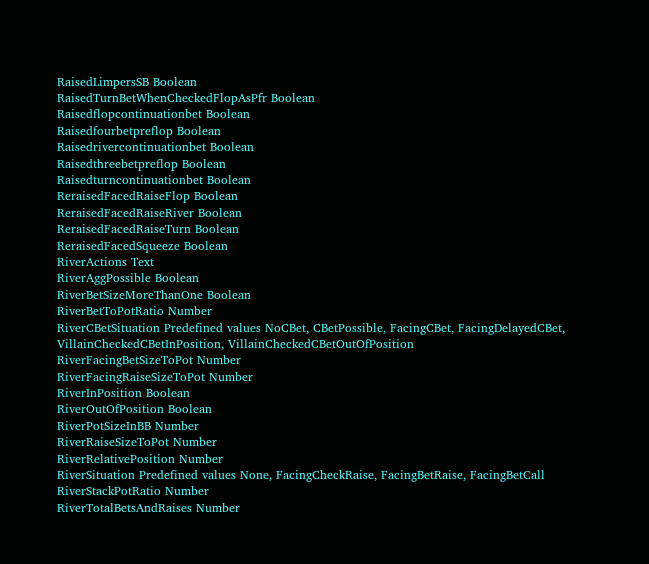RaisedLimpersSB Boolean
RaisedTurnBetWhenCheckedFlopAsPfr Boolean
Raisedflopcontinuationbet Boolean
Raisedfourbetpreflop Boolean
Raisedrivercontinuationbet Boolean
Raisedthreebetpreflop Boolean
Raisedturncontinuationbet Boolean
ReraisedFacedRaiseFlop Boolean
ReraisedFacedRaiseRiver Boolean
ReraisedFacedRaiseTurn Boolean
ReraisedFacedSqueeze Boolean
RiverActions Text
RiverAggPossible Boolean
RiverBetSizeMoreThanOne Boolean
RiverBetToPotRatio Number
RiverCBetSituation Predefined values NoCBet, CBetPossible, FacingCBet, FacingDelayedCBet, VillainCheckedCBetInPosition, VillainCheckedCBetOutOfPosition
RiverFacingBetSizeToPot Number
RiverFacingRaiseSizeToPot Number
RiverInPosition Boolean
RiverOutOfPosition Boolean
RiverPotSizeInBB Number
RiverRaiseSizeToPot Number
RiverRelativePosition Number
RiverSituation Predefined values None, FacingCheckRaise, FacingBetRaise, FacingBetCall
RiverStackPotRatio Number
RiverTotalBetsAndRaises Number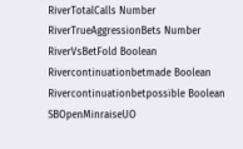RiverTotalCalls Number
RiverTrueAggressionBets Number
RiverVsBetFold Boolean
Rivercontinuationbetmade Boolean
Rivercontinuationbetpossible Boolean
SBOpenMinraiseUO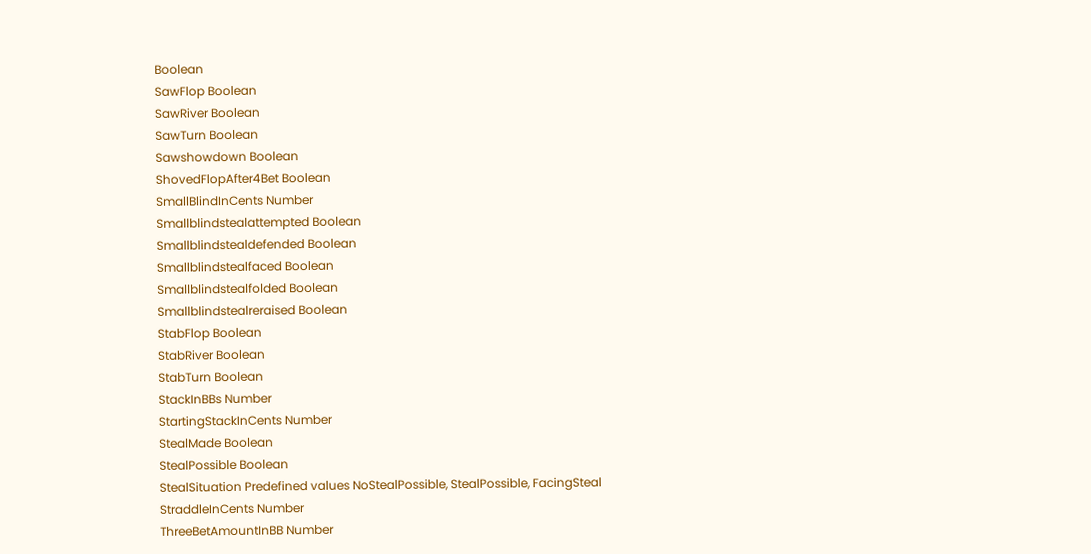Boolean
SawFlop Boolean
SawRiver Boolean
SawTurn Boolean
Sawshowdown Boolean
ShovedFlopAfter4Bet Boolean
SmallBlindInCents Number
Smallblindstealattempted Boolean
Smallblindstealdefended Boolean
Smallblindstealfaced Boolean
Smallblindstealfolded Boolean
Smallblindstealreraised Boolean
StabFlop Boolean
StabRiver Boolean
StabTurn Boolean
StackInBBs Number
StartingStackInCents Number
StealMade Boolean
StealPossible Boolean
StealSituation Predefined values NoStealPossible, StealPossible, FacingSteal
StraddleInCents Number
ThreeBetAmountInBB Number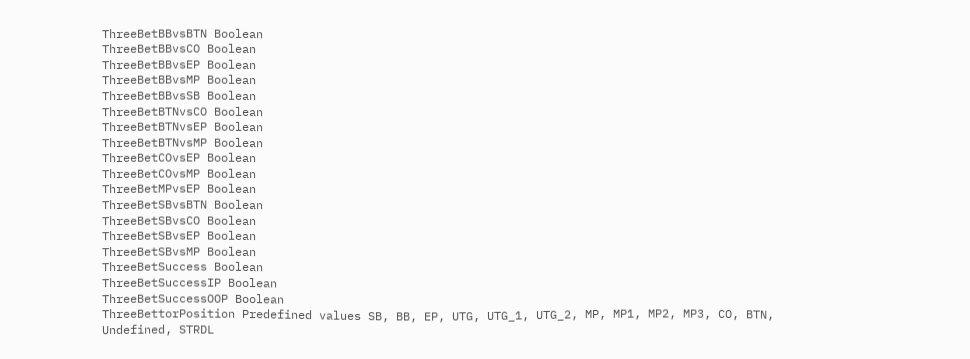ThreeBetBBvsBTN Boolean
ThreeBetBBvsCO Boolean
ThreeBetBBvsEP Boolean
ThreeBetBBvsMP Boolean
ThreeBetBBvsSB Boolean
ThreeBetBTNvsCO Boolean
ThreeBetBTNvsEP Boolean
ThreeBetBTNvsMP Boolean
ThreeBetCOvsEP Boolean
ThreeBetCOvsMP Boolean
ThreeBetMPvsEP Boolean
ThreeBetSBvsBTN Boolean
ThreeBetSBvsCO Boolean
ThreeBetSBvsEP Boolean
ThreeBetSBvsMP Boolean
ThreeBetSuccess Boolean
ThreeBetSuccessIP Boolean
ThreeBetSuccessOOP Boolean
ThreeBettorPosition Predefined values SB, BB, EP, UTG, UTG_1, UTG_2, MP, MP1, MP2, MP3, CO, BTN, Undefined, STRDL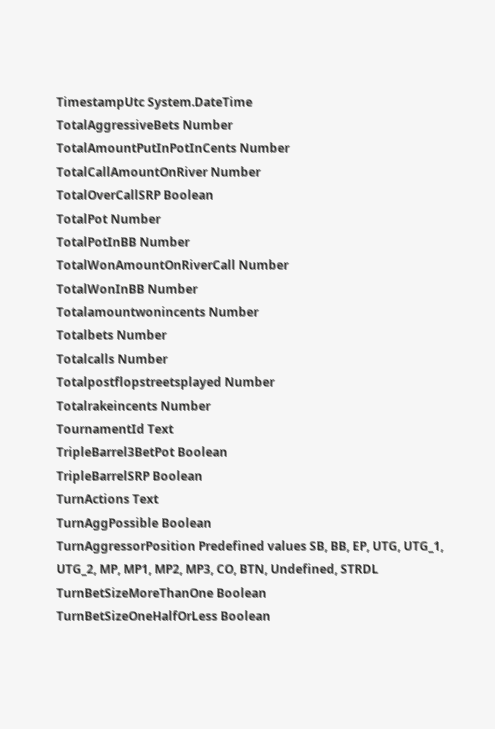TimestampUtc System.DateTime
TotalAggressiveBets Number
TotalAmountPutInPotInCents Number
TotalCallAmountOnRiver Number
TotalOverCallSRP Boolean
TotalPot Number
TotalPotInBB Number
TotalWonAmountOnRiverCall Number
TotalWonInBB Number
Totalamountwonincents Number
Totalbets Number
Totalcalls Number
Totalpostflopstreetsplayed Number
Totalrakeincents Number
TournamentId Text
TripleBarrel3BetPot Boolean
TripleBarrelSRP Boolean
TurnActions Text
TurnAggPossible Boolean
TurnAggressorPosition Predefined values SB, BB, EP, UTG, UTG_1, UTG_2, MP, MP1, MP2, MP3, CO, BTN, Undefined, STRDL
TurnBetSizeMoreThanOne Boolean
TurnBetSizeOneHalfOrLess Boolean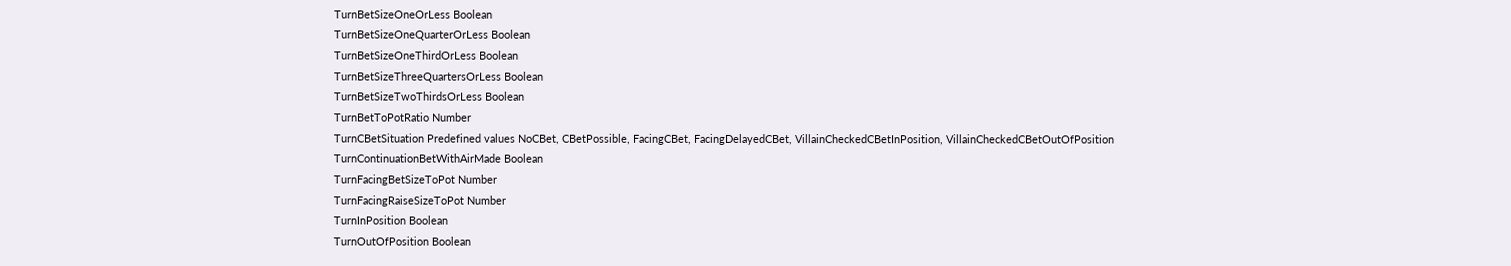TurnBetSizeOneOrLess Boolean
TurnBetSizeOneQuarterOrLess Boolean
TurnBetSizeOneThirdOrLess Boolean
TurnBetSizeThreeQuartersOrLess Boolean
TurnBetSizeTwoThirdsOrLess Boolean
TurnBetToPotRatio Number
TurnCBetSituation Predefined values NoCBet, CBetPossible, FacingCBet, FacingDelayedCBet, VillainCheckedCBetInPosition, VillainCheckedCBetOutOfPosition
TurnContinuationBetWithAirMade Boolean
TurnFacingBetSizeToPot Number
TurnFacingRaiseSizeToPot Number
TurnInPosition Boolean
TurnOutOfPosition Boolean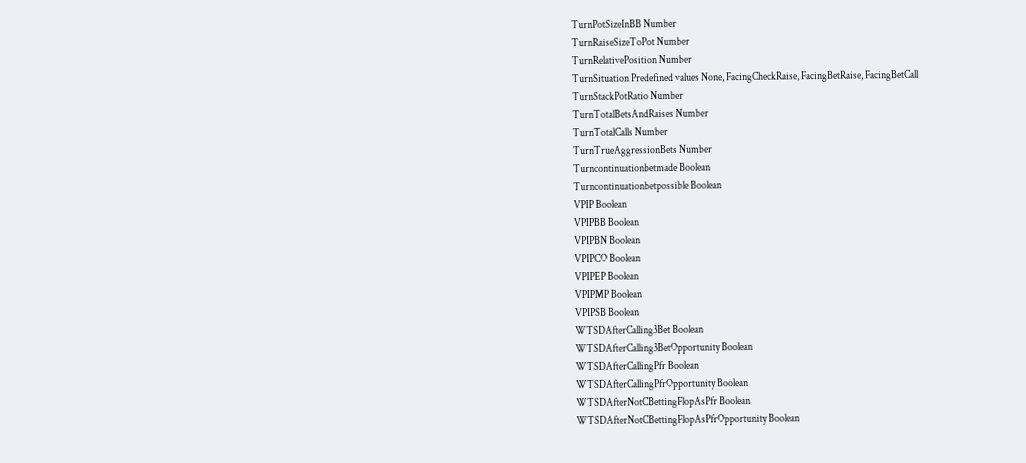TurnPotSizeInBB Number
TurnRaiseSizeToPot Number
TurnRelativePosition Number
TurnSituation Predefined values None, FacingCheckRaise, FacingBetRaise, FacingBetCall
TurnStackPotRatio Number
TurnTotalBetsAndRaises Number
TurnTotalCalls Number
TurnTrueAggressionBets Number
Turncontinuationbetmade Boolean
Turncontinuationbetpossible Boolean
VPIP Boolean
VPIPBB Boolean
VPIPBN Boolean
VPIPCO Boolean
VPIPEP Boolean
VPIPMP Boolean
VPIPSB Boolean
WTSDAfterCalling3Bet Boolean
WTSDAfterCalling3BetOpportunity Boolean
WTSDAfterCallingPfr Boolean
WTSDAfterCallingPfrOpportunity Boolean
WTSDAfterNotCBettingFlopAsPfr Boolean
WTSDAfterNotCBettingFlopAsPfrOpportunity Boolean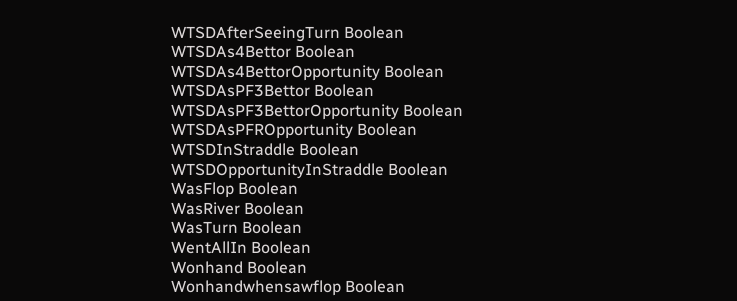WTSDAfterSeeingTurn Boolean
WTSDAs4Bettor Boolean
WTSDAs4BettorOpportunity Boolean
WTSDAsPF3Bettor Boolean
WTSDAsPF3BettorOpportunity Boolean
WTSDAsPFROpportunity Boolean
WTSDInStraddle Boolean
WTSDOpportunityInStraddle Boolean
WasFlop Boolean
WasRiver Boolean
WasTurn Boolean
WentAllIn Boolean
Wonhand Boolean
Wonhandwhensawflop Boolean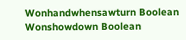Wonhandwhensawturn Boolean
Wonshowdown Boolean